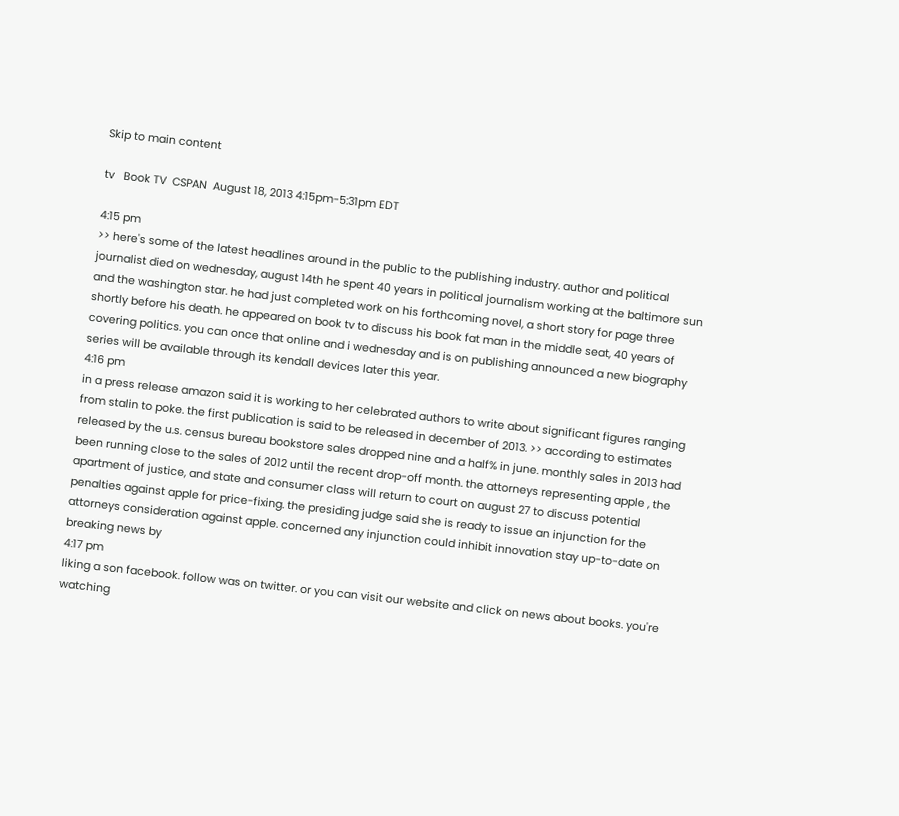Skip to main content

tv   Book TV  CSPAN  August 18, 2013 4:15pm-5:31pm EDT

4:15 pm
>> here's some of the latest headlines around in the public to the publishing industry. author and political journalist died on wednesday, august 14th he spent 40 years in political journalism working at the baltimore sun and the washington star. he had just completed work on his forthcoming novel, a short story for page three shortly before his death. he appeared on book tv to discuss his book fat man in the middle seat, 40 years of covering politics. you can once that online and i wednesday and is on publishing announced a new biography series will be available through its kendall devices later this year.
4:16 pm
in a press release amazon said it is working to her celebrated authors to write about significant figures ranging from stalin to poke. the first publication is said to be released in december of 2013. >> according to estimates released by the u.s. census bureau bookstore sales dropped nine and a half% in june. monthly sales in 2013 had been running close to the sales of 2012 until the recent drop-off month. the attorneys representing apple , the apartment of justice, and state and consumer class will return to court on august 27 to discuss potential penalties against apple for price-fixing. the presiding judge said she is ready to issue an injunction for the attorneys consideration against apple. concerned any injunction could inhibit innovation stay up-to-date on breaking news by
4:17 pm
liking a son facebook. follow was on twitter. or you can visit our website and click on news about books. you're watching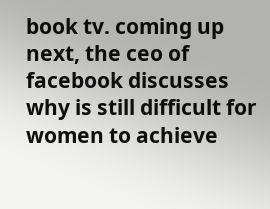book tv. coming up next, the ceo of facebook discusses why is still difficult for women to achieve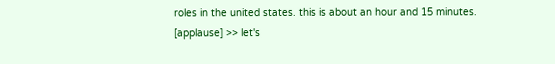roles in the united states. this is about an hour and 15 minutes. [applause] >> let's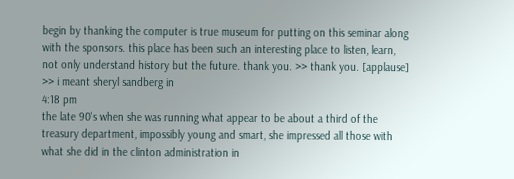begin by thanking the computer is true museum for putting on this seminar along with the sponsors. this place has been such an interesting place to listen, learn, not only understand history but the future. thank you. >> thank you. [applause] >> i meant sheryl sandberg in
4:18 pm
the late 90's when she was running what appear to be about a third of the treasury department, impossibly young and smart, she impressed all those with what she did in the clinton administration in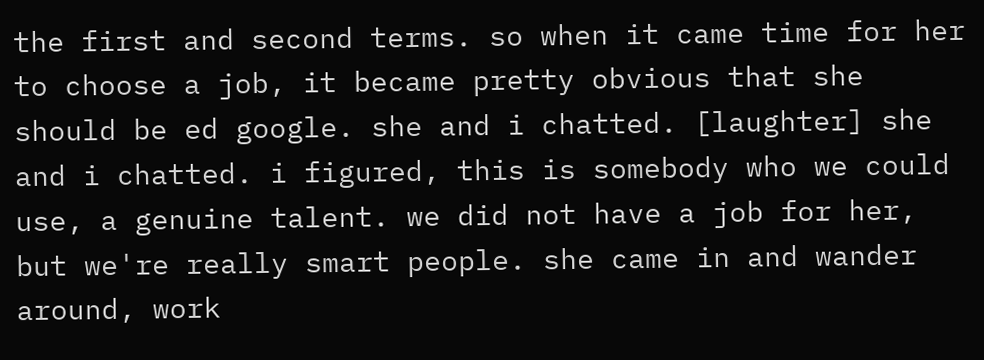the first and second terms. so when it came time for her to choose a job, it became pretty obvious that she should be ed google. she and i chatted. [laughter] she and i chatted. i figured, this is somebody who we could use, a genuine talent. we did not have a job for her, but we're really smart people. she came in and wander around, work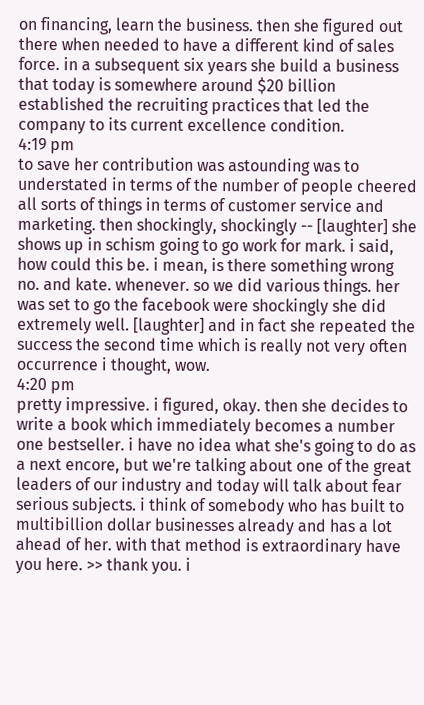on financing, learn the business. then she figured out there when needed to have a different kind of sales force. in a subsequent six years she build a business that today is somewhere around $20 billion established the recruiting practices that led the company to its current excellence condition.
4:19 pm
to save her contribution was astounding was to understated in terms of the number of people cheered all sorts of things in terms of customer service and marketing. then shockingly, shockingly -- [laughter] she shows up in schism going to go work for mark. i said, how could this be. i mean, is there something wrong no. and kate. whenever. so we did various things. her was set to go the facebook were shockingly she did extremely well. [laughter] and in fact she repeated the success the second time which is really not very often occurrence i thought, wow.
4:20 pm
pretty impressive. i figured, okay. then she decides to write a book which immediately becomes a number one bestseller. i have no idea what she's going to do as a next encore, but we're talking about one of the great leaders of our industry and today will talk about fear serious subjects. i think of somebody who has built to multibillion dollar businesses already and has a lot ahead of her. with that method is extraordinary have you here. >> thank you. i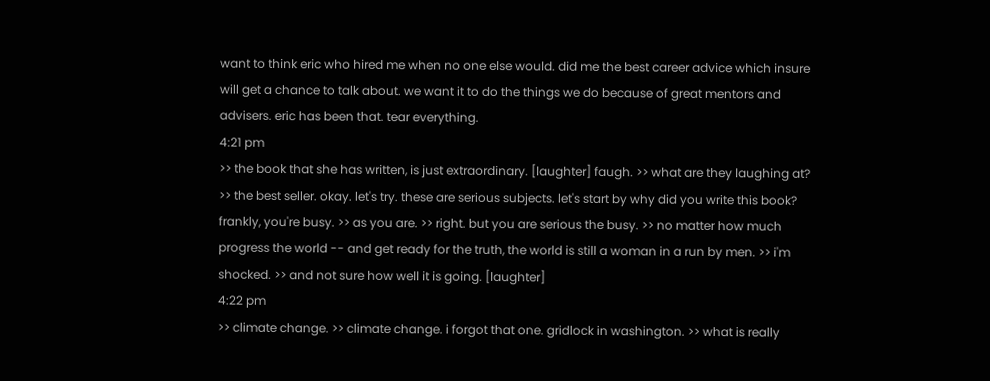want to think eric who hired me when no one else would. did me the best career advice which insure will get a chance to talk about. we want it to do the things we do because of great mentors and advisers. eric has been that. tear everything.
4:21 pm
>> the book that she has written, is just extraordinary. [laughter] faugh. >> what are they laughing at? >> the best seller. okay. let's try. these are serious subjects. let's start by why did you write this book? frankly, you're busy. >> as you are. >> right. but you are serious the busy. >> no matter how much progress the world -- and get ready for the truth, the world is still a woman in a run by men. >> i'm shocked. >> and not sure how well it is going. [laughter]
4:22 pm
>> climate change. >> climate change. i forgot that one. gridlock in washington. >> what is really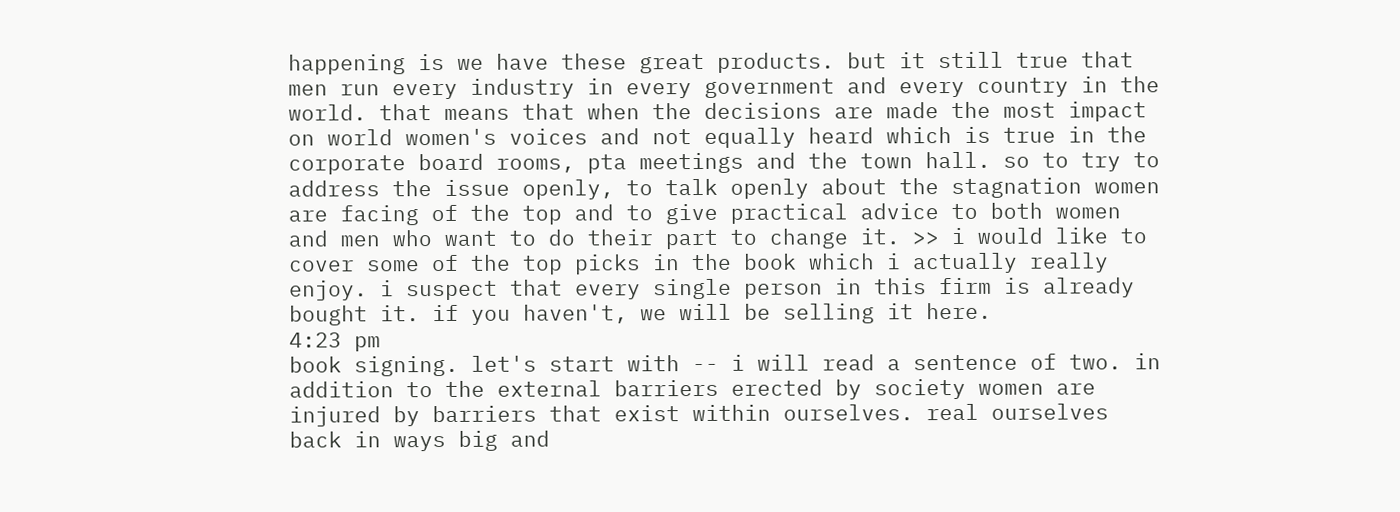happening is we have these great products. but it still true that men run every industry in every government and every country in the world. that means that when the decisions are made the most impact on world women's voices and not equally heard which is true in the corporate board rooms, pta meetings and the town hall. so to try to address the issue openly, to talk openly about the stagnation women are facing of the top and to give practical advice to both women and men who want to do their part to change it. >> i would like to cover some of the top picks in the book which i actually really enjoy. i suspect that every single person in this firm is already bought it. if you haven't, we will be selling it here.
4:23 pm
book signing. let's start with -- i will read a sentence of two. in addition to the external barriers erected by society women are injured by barriers that exist within ourselves. real ourselves back in ways big and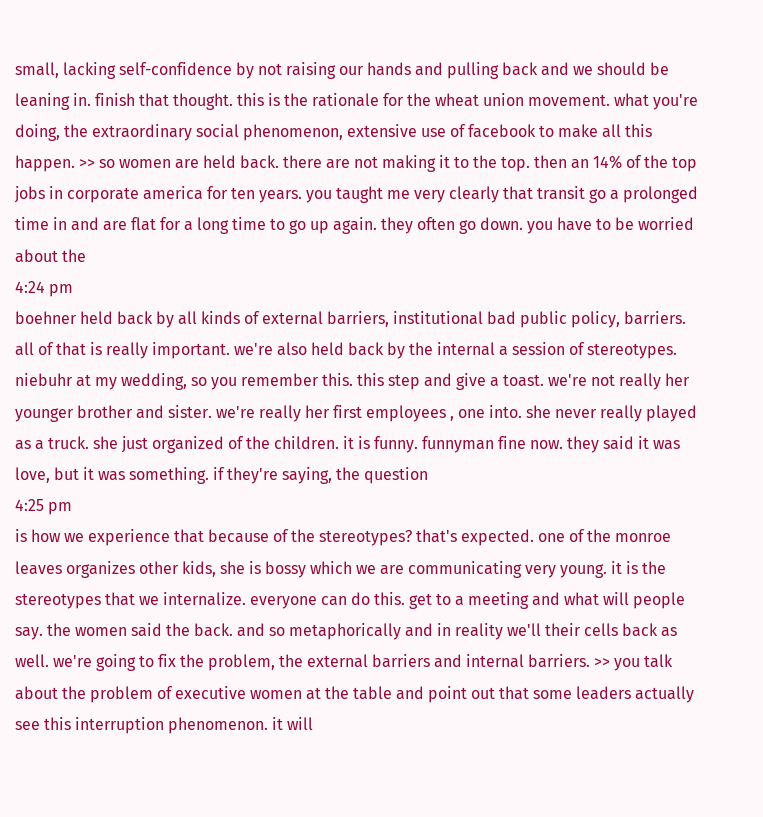small, lacking self-confidence by not raising our hands and pulling back and we should be leaning in. finish that thought. this is the rationale for the wheat union movement. what you're doing, the extraordinary social phenomenon, extensive use of facebook to make all this happen. >> so women are held back. there are not making it to the top. then an 14% of the top jobs in corporate america for ten years. you taught me very clearly that transit go a prolonged time in and are flat for a long time to go up again. they often go down. you have to be worried about the
4:24 pm
boehner held back by all kinds of external barriers, institutional bad public policy, barriers. all of that is really important. we're also held back by the internal a session of stereotypes. niebuhr at my wedding, so you remember this. this step and give a toast. we're not really her younger brother and sister. we're really her first employees , one into. she never really played as a truck. she just organized of the children. it is funny. funnyman fine now. they said it was love, but it was something. if they're saying, the question
4:25 pm
is how we experience that because of the stereotypes? that's expected. one of the monroe leaves organizes other kids, she is bossy which we are communicating very young. it is the stereotypes that we internalize. everyone can do this. get to a meeting and what will people say. the women said the back. and so metaphorically and in reality we'll their cells back as well. we're going to fix the problem, the external barriers and internal barriers. >> you talk about the problem of executive women at the table and point out that some leaders actually see this interruption phenomenon. it will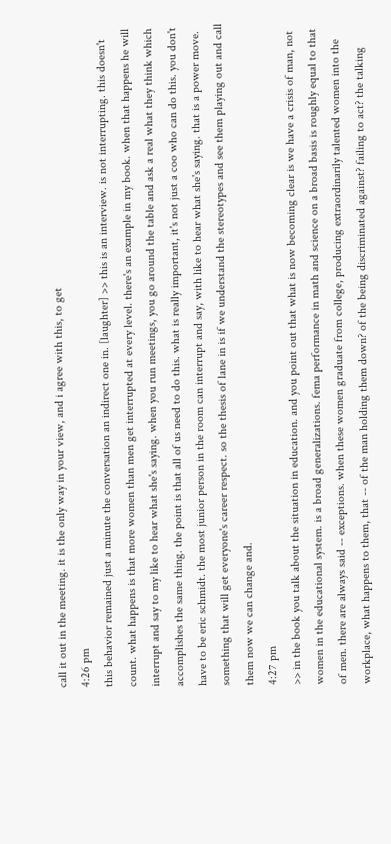call it out in the meeting. it is the only way in your view, and i agree with this, to get
4:26 pm
this behavior remained just a minute the conversation an indirect one in. [laughter] >> this is an interview. is not interrupting. this doesn't count. what happens is that more women than men get interrupted at every level. there's an example in my book. when that happens he will interrupt and say to my like to hear what she's saying. when you run meetings, you go around the table and ask a real what they think which accomplishes the same thing. the point is that all of us need to do this. what is really important, it's not just a coo who can do this. you don't have to be eric schmidt. the most junior person in the room can interrupt and say, with like to hear what she's saying. that is a power move. something that will get everyone's career respect. so the thesis of lane in is if we understand the stereotypes and see them playing out and call them now we can change and.
4:27 pm
>> in the book you talk about the situation in education. and you point out that what is now becoming clear is we have a crisis of man, not women in the educational system. is a broad generalizations. fema performance in math and science on a broad basis is roughly equal to that of men. there are always said -- exceptions. when these women graduate from college, producing extraordinarily talented women into the workplace, what happens to them, that -- of the man holding them down? of the being discriminated against? failing to act? the talking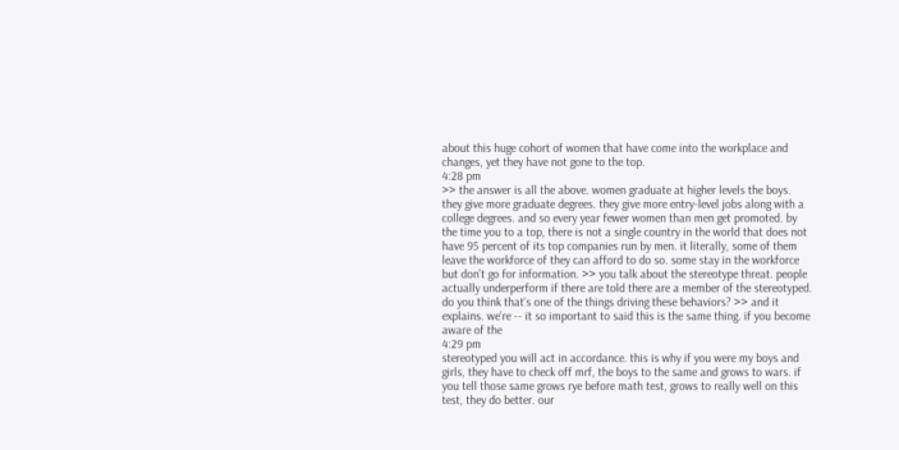about this huge cohort of women that have come into the workplace and changes, yet they have not gone to the top.
4:28 pm
>> the answer is all the above. women graduate at higher levels the boys. they give more graduate degrees. they give more entry-level jobs along with a college degrees. and so every year fewer women than men get promoted. by the time you to a top, there is not a single country in the world that does not have 95 percent of its top companies run by men. it literally, some of them leave the workforce of they can afford to do so. some stay in the workforce but don't go for information. >> you talk about the stereotype threat. people actually underperform if there are told there are a member of the stereotyped. do you think that's one of the things driving these behaviors? >> and it explains. we're -- it so important to said this is the same thing. if you become aware of the
4:29 pm
stereotyped you will act in accordance. this is why if you were my boys and girls, they have to check off mrf, the boys to the same and grows to wars. if you tell those same grows rye before math test, grows to really well on this test, they do better. our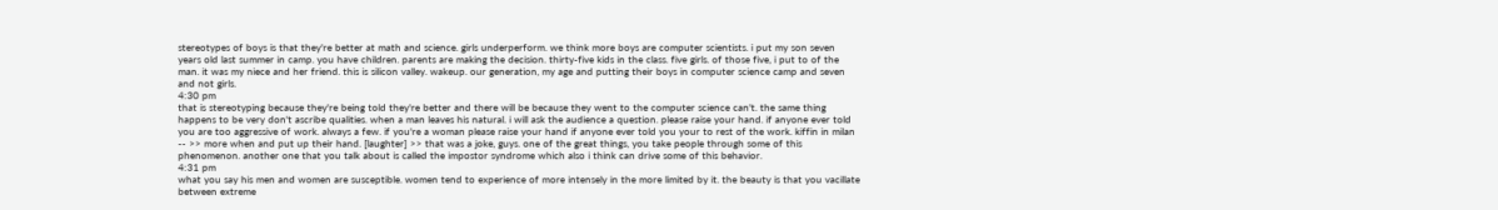stereotypes of boys is that they're better at math and science. girls underperform. we think more boys are computer scientists. i put my son seven years old last summer in camp. you have children. parents are making the decision. thirty-five kids in the class. five girls. of those five, i put to of the man. it was my niece and her friend. this is silicon valley. wakeup. our generation, my age and putting their boys in computer science camp and seven and not girls.
4:30 pm
that is stereotyping because they're being told they're better and there will be because they went to the computer science can't. the same thing happens to be very don't ascribe qualities. when a man leaves his natural. i will ask the audience a question. please raise your hand. if anyone ever told you are too aggressive of work. always a few. if you're a woman please raise your hand if anyone ever told you your to rest of the work. kiffin in milan -- >> more when and put up their hand. [laughter] >> that was a joke, guys. one of the great things, you take people through some of this phenomenon. another one that you talk about is called the impostor syndrome which also i think can drive some of this behavior.
4:31 pm
what you say his men and women are susceptible. women tend to experience of more intensely in the more limited by it. the beauty is that you vacillate between extreme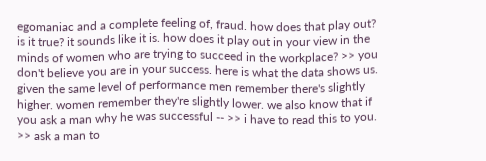egomaniac and a complete feeling of, fraud. how does that play out? is it true? it sounds like it is. how does it play out in your view in the minds of women who are trying to succeed in the workplace? >> you don't believe you are in your success. here is what the data shows us. given the same level of performance men remember there's slightly higher. women remember they're slightly lower. we also know that if you ask a man why he was successful -- >> i have to read this to you. >> ask a man to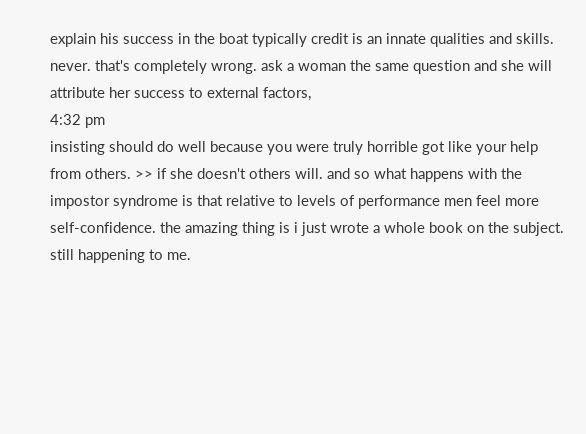explain his success in the boat typically credit is an innate qualities and skills. never. that's completely wrong. ask a woman the same question and she will attribute her success to external factors,
4:32 pm
insisting should do well because you were truly horrible got like your help from others. >> if she doesn't others will. and so what happens with the impostor syndrome is that relative to levels of performance men feel more self-confidence. the amazing thing is i just wrote a whole book on the subject. still happening to me.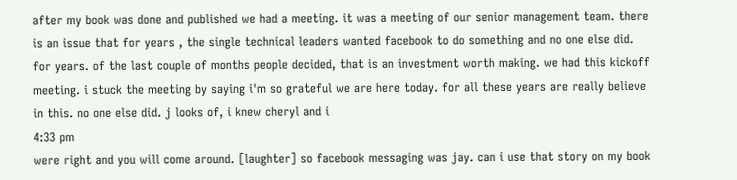after my book was done and published we had a meeting. it was a meeting of our senior management team. there is an issue that for years , the single technical leaders wanted facebook to do something and no one else did. for years. of the last couple of months people decided, that is an investment worth making. we had this kickoff meeting. i stuck the meeting by saying i'm so grateful we are here today. for all these years are really believe in this. no one else did. j looks of, i knew cheryl and i
4:33 pm
were right and you will come around. [laughter] so facebook messaging was jay. can i use that story on my book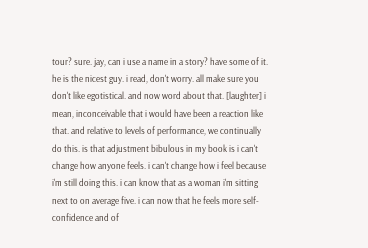tour? sure. jay, can i use a name in a story? have some of it. he is the nicest guy. i read, don't worry. all make sure you don't like egotistical. and now word about that. [laughter] i mean, inconceivable that i would have been a reaction like that. and relative to levels of performance, we continually do this. is that adjustment bibulous in my book is i can't change how anyone feels. i can't change how i feel because i'm still doing this. i can know that as a woman i'm sitting next to on average five. i can now that he feels more self-confidence and of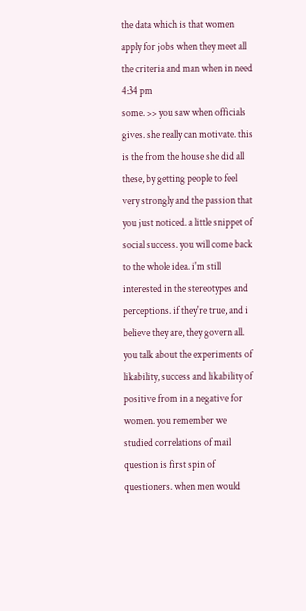the data which is that women apply for jobs when they meet all the criteria and man when in need
4:34 pm
some. >> you saw when officials gives. she really can motivate. this is the from the house she did all these, by getting people to feel very strongly and the passion that you just noticed. a little snippet of social success. you will come back to the whole idea. i'm still interested in the stereotypes and perceptions. if they're true, and i believe they are, they govern all. you talk about the experiments of likability, success and likability of positive from in a negative for women. you remember we studied correlations of mail question is first spin of questioners. when men would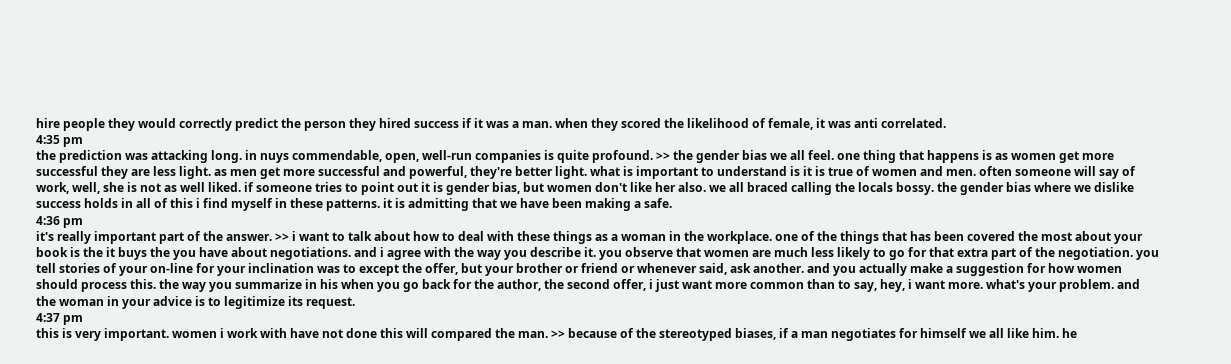hire people they would correctly predict the person they hired success if it was a man. when they scored the likelihood of female, it was anti correlated.
4:35 pm
the prediction was attacking long. in nuys commendable, open, well-run companies is quite profound. >> the gender bias we all feel. one thing that happens is as women get more successful they are less light. as men get more successful and powerful, they're better light. what is important to understand is it is true of women and men. often someone will say of work, well, she is not as well liked. if someone tries to point out it is gender bias, but women don't like her also. we all braced calling the locals bossy. the gender bias where we dislike success holds in all of this i find myself in these patterns. it is admitting that we have been making a safe.
4:36 pm
it's really important part of the answer. >> i want to talk about how to deal with these things as a woman in the workplace. one of the things that has been covered the most about your book is the it buys the you have about negotiations. and i agree with the way you describe it. you observe that women are much less likely to go for that extra part of the negotiation. you tell stories of your on-line for your inclination was to except the offer, but your brother or friend or whenever said, ask another. and you actually make a suggestion for how women should process this. the way you summarize in his when you go back for the author, the second offer, i just want more common than to say, hey, i want more. what's your problem. and the woman in your advice is to legitimize its request.
4:37 pm
this is very important. women i work with have not done this will compared the man. >> because of the stereotyped biases, if a man negotiates for himself we all like him. he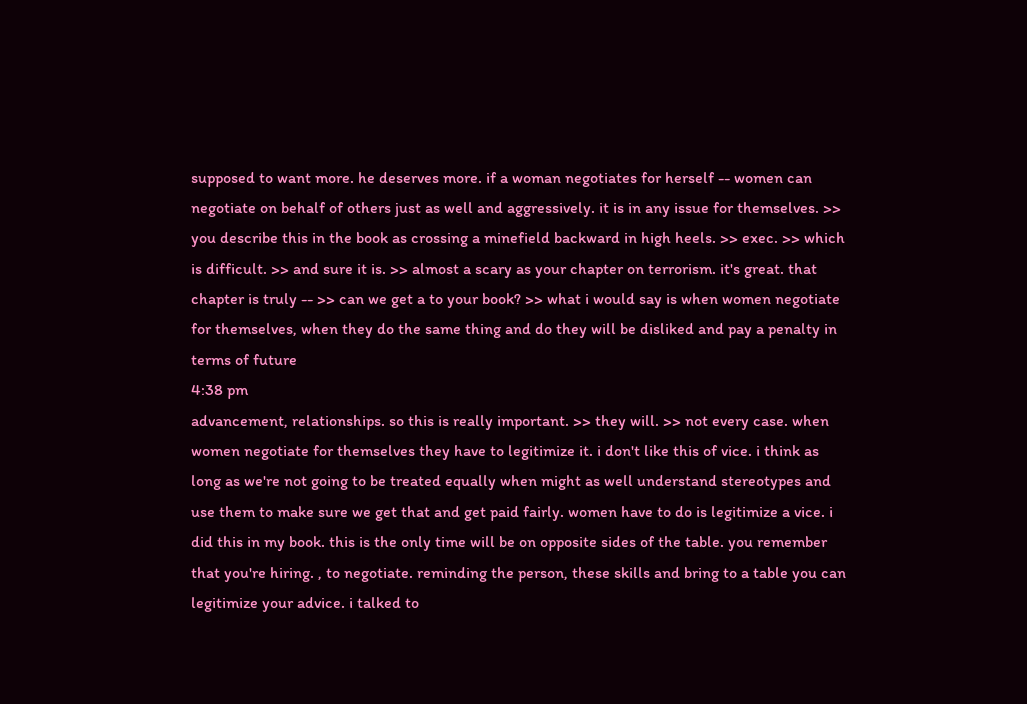supposed to want more. he deserves more. if a woman negotiates for herself -- women can negotiate on behalf of others just as well and aggressively. it is in any issue for themselves. >> you describe this in the book as crossing a minefield backward in high heels. >> exec. >> which is difficult. >> and sure it is. >> almost a scary as your chapter on terrorism. it's great. that chapter is truly -- >> can we get a to your book? >> what i would say is when women negotiate for themselves, when they do the same thing and do they will be disliked and pay a penalty in terms of future
4:38 pm
advancement, relationships. so this is really important. >> they will. >> not every case. when women negotiate for themselves they have to legitimize it. i don't like this of vice. i think as long as we're not going to be treated equally when might as well understand stereotypes and use them to make sure we get that and get paid fairly. women have to do is legitimize a vice. i did this in my book. this is the only time will be on opposite sides of the table. you remember that you're hiring. , to negotiate. reminding the person, these skills and bring to a table you can legitimize your advice. i talked to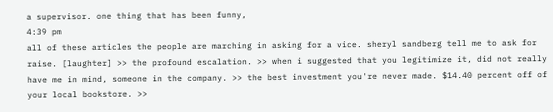a supervisor. one thing that has been funny,
4:39 pm
all of these articles the people are marching in asking for a vice. sheryl sandberg tell me to ask for raise. [laughter] >> the profound escalation. >> when i suggested that you legitimize it, did not really have me in mind, someone in the company. >> the best investment you're never made. $14.40 percent off of your local bookstore. >>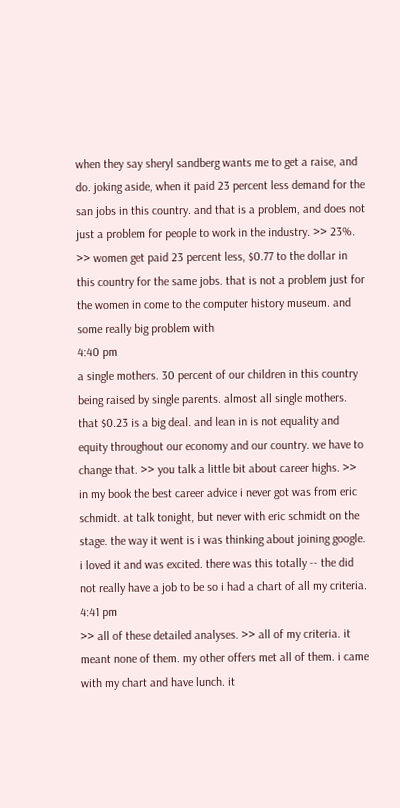when they say sheryl sandberg wants me to get a raise, and do. joking aside, when it paid 23 percent less demand for the san jobs in this country. and that is a problem, and does not just a problem for people to work in the industry. >> 23%. >> women get paid 23 percent less, $0.77 to the dollar in this country for the same jobs. that is not a problem just for the women in come to the computer history museum. and some really big problem with
4:40 pm
a single mothers. 30 percent of our children in this country being raised by single parents. almost all single mothers. that $0.23 is a big deal. and lean in is not equality and equity throughout our economy and our country. we have to change that. >> you talk a little bit about career highs. >> in my book the best career advice i never got was from eric schmidt. at talk tonight, but never with eric schmidt on the stage. the way it went is i was thinking about joining google. i loved it and was excited. there was this totally -- the did not really have a job to be so i had a chart of all my criteria.
4:41 pm
>> all of these detailed analyses. >> all of my criteria. it meant none of them. my other offers met all of them. i came with my chart and have lunch. it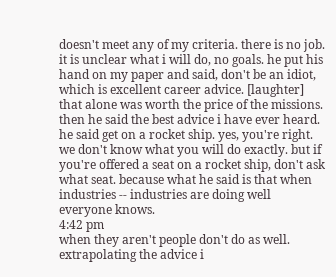doesn't meet any of my criteria. there is no job. it is unclear what i will do, no goals. he put his hand on my paper and said, don't be an idiot, which is excellent career advice. [laughter] that alone was worth the price of the missions. then he said the best advice i have ever heard. he said get on a rocket ship. yes, you're right. we don't know what you will do exactly. but if you're offered a seat on a rocket ship, don't ask what seat. because what he said is that when industries -- industries are doing well everyone knows.
4:42 pm
when they aren't people don't do as well. extrapolating the advice i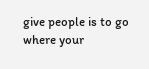give people is to go where your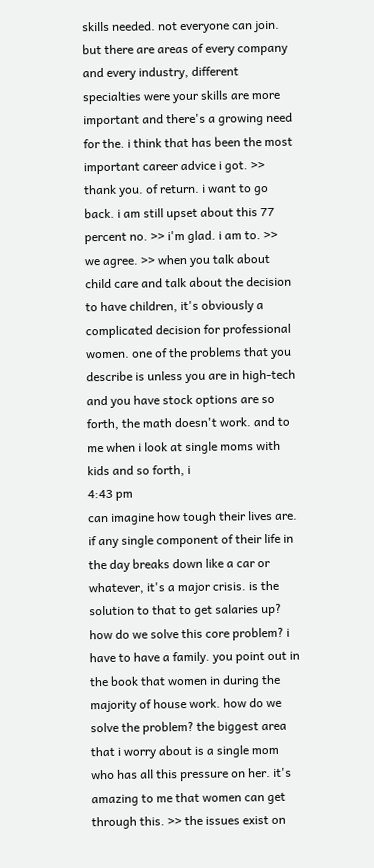skills needed. not everyone can join. but there are areas of every company and every industry, different specialties were your skills are more important and there's a growing need for the. i think that has been the most important career advice i got. >> thank you. of return. i want to go back. i am still upset about this 77 percent no. >> i'm glad. i am to. >> we agree. >> when you talk about child care and talk about the decision to have children, it's obviously a complicated decision for professional women. one of the problems that you describe is unless you are in high-tech and you have stock options are so forth, the math doesn't work. and to me when i look at single moms with kids and so forth, i
4:43 pm
can imagine how tough their lives are. if any single component of their life in the day breaks down like a car or whatever, it's a major crisis. is the solution to that to get salaries up? how do we solve this core problem? i have to have a family. you point out in the book that women in during the majority of house work. how do we solve the problem? the biggest area that i worry about is a single mom who has all this pressure on her. it's amazing to me that women can get through this. >> the issues exist on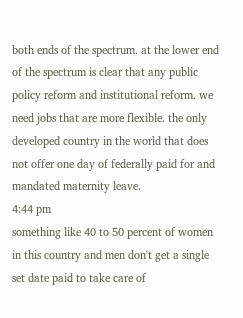both ends of the spectrum. at the lower end of the spectrum is clear that any public policy reform and institutional reform. we need jobs that are more flexible. the only developed country in the world that does not offer one day of federally paid for and mandated maternity leave.
4:44 pm
something like 40 to 50 percent of women in this country and men don't get a single set date paid to take care of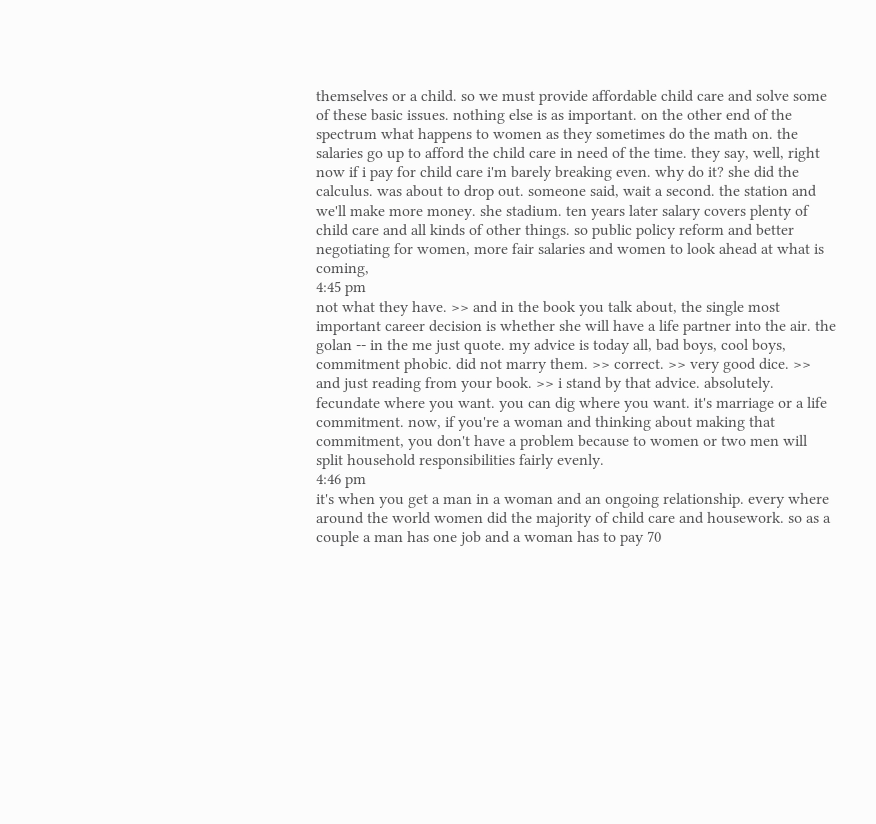themselves or a child. so we must provide affordable child care and solve some of these basic issues. nothing else is as important. on the other end of the spectrum what happens to women as they sometimes do the math on. the salaries go up to afford the child care in need of the time. they say, well, right now if i pay for child care i'm barely breaking even. why do it? she did the calculus. was about to drop out. someone said, wait a second. the station and we'll make more money. she stadium. ten years later salary covers plenty of child care and all kinds of other things. so public policy reform and better negotiating for women, more fair salaries and women to look ahead at what is coming,
4:45 pm
not what they have. >> and in the book you talk about, the single most important career decision is whether she will have a life partner into the air. the golan -- in the me just quote. my advice is today all, bad boys, cool boys, commitment phobic. did not marry them. >> correct. >> very good dice. >> and just reading from your book. >> i stand by that advice. absolutely. fecundate where you want. you can dig where you want. it's marriage or a life commitment. now, if you're a woman and thinking about making that commitment, you don't have a problem because to women or two men will split household responsibilities fairly evenly.
4:46 pm
it's when you get a man in a woman and an ongoing relationship. every where around the world women did the majority of child care and housework. so as a couple a man has one job and a woman has to pay 70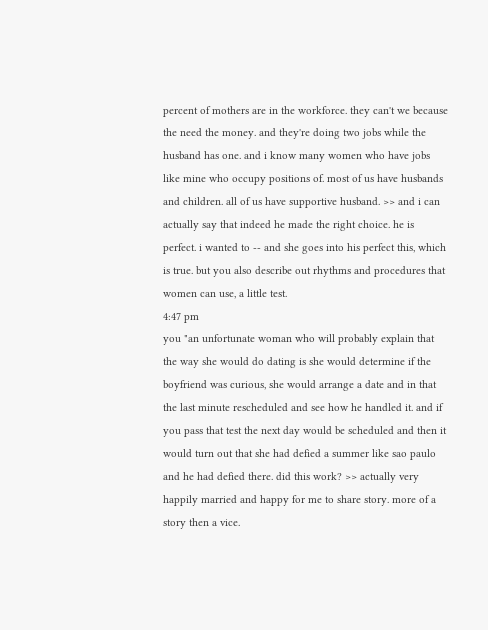percent of mothers are in the workforce. they can't we because the need the money. and they're doing two jobs while the husband has one. and i know many women who have jobs like mine who occupy positions of. most of us have husbands and children. all of us have supportive husband. >> and i can actually say that indeed he made the right choice. he is perfect. i wanted to -- and she goes into his perfect this, which is true. but you also describe out rhythms and procedures that women can use, a little test.
4:47 pm
you "an unfortunate woman who will probably explain that the way she would do dating is she would determine if the boyfriend was curious, she would arrange a date and in that the last minute rescheduled and see how he handled it. and if you pass that test the next day would be scheduled and then it would turn out that she had defied a summer like sao paulo and he had defied there. did this work? >> actually very happily married and happy for me to share story. more of a story then a vice.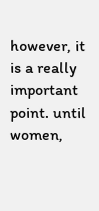however, it is a really important point. until women,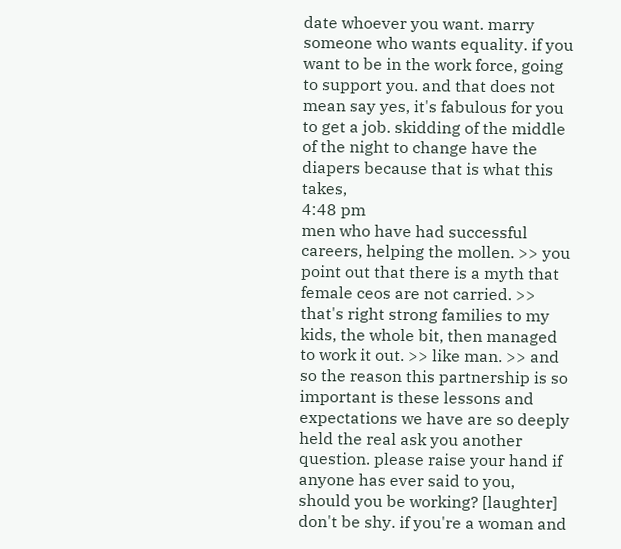date whoever you want. marry someone who wants equality. if you want to be in the work force, going to support you. and that does not mean say yes, it's fabulous for you to get a job. skidding of the middle of the night to change have the diapers because that is what this takes,
4:48 pm
men who have had successful careers, helping the mollen. >> you point out that there is a myth that female ceos are not carried. >> that's right strong families to my kids, the whole bit, then managed to work it out. >> like man. >> and so the reason this partnership is so important is these lessons and expectations we have are so deeply held the real ask you another question. please raise your hand if anyone has ever said to you, should you be working? [laughter] don't be shy. if you're a woman and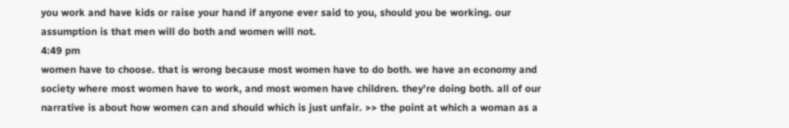you work and have kids or raise your hand if anyone ever said to you, should you be working. our assumption is that men will do both and women will not.
4:49 pm
women have to choose. that is wrong because most women have to do both. we have an economy and society where most women have to work, and most women have children. they're doing both. all of our narrative is about how women can and should which is just unfair. >> the point at which a woman as a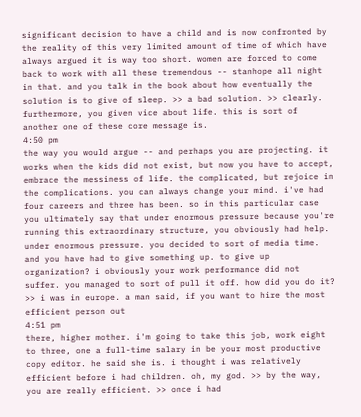significant decision to have a child and is now confronted by the reality of this very limited amount of time of which have always argued it is way too short. women are forced to come back to work with all these tremendous -- stanhope all night in that. and you talk in the book about how eventually the solution is to give of sleep. >> a bad solution. >> clearly. furthermore, you given vice about life. this is sort of another one of these core message is.
4:50 pm
the way you would argue -- and perhaps you are projecting. it works when the kids did not exist, but now you have to accept, embrace the messiness of life. the complicated, but rejoice in the complications. you can always change your mind. i've had four careers and three has been. so in this particular case you ultimately say that under enormous pressure because you're running this extraordinary structure, you obviously had help. under enormous pressure. you decided to sort of media time. and you have had to give something up. to give up organization? i obviously your work performance did not suffer. you managed to sort of pull it off. how did you do it? >> i was in europe. a man said, if you want to hire the most efficient person out
4:51 pm
there, higher mother. i'm going to take this job, work eight to three, one a full-time salary in be your most productive copy editor. he said she is. i thought i was relatively efficient before i had children. oh, my god. >> by the way, you are really efficient. >> once i had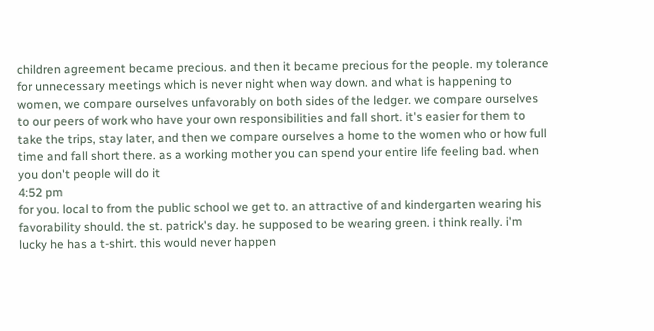children agreement became precious. and then it became precious for the people. my tolerance for unnecessary meetings which is never night when way down. and what is happening to women, we compare ourselves unfavorably on both sides of the ledger. we compare ourselves to our peers of work who have your own responsibilities and fall short. it's easier for them to take the trips, stay later, and then we compare ourselves a home to the women who or how full time and fall short there. as a working mother you can spend your entire life feeling bad. when you don't people will do it
4:52 pm
for you. local to from the public school we get to. an attractive of and kindergarten wearing his favorability should. the st. patrick's day. he supposed to be wearing green. i think really. i'm lucky he has a t-shirt. this would never happen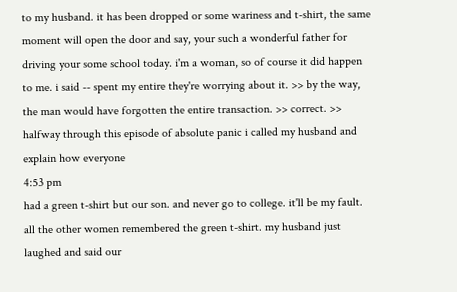to my husband. it has been dropped or some wariness and t-shirt, the same moment will open the door and say, your such a wonderful father for driving your some school today. i'm a woman, so of course it did happen to me. i said -- spent my entire they're worrying about it. >> by the way, the man would have forgotten the entire transaction. >> correct. >> halfway through this episode of absolute panic i called my husband and explain how everyone
4:53 pm
had a green t-shirt but our son. and never go to college. it'll be my fault. all the other women remembered the green t-shirt. my husband just laughed and said our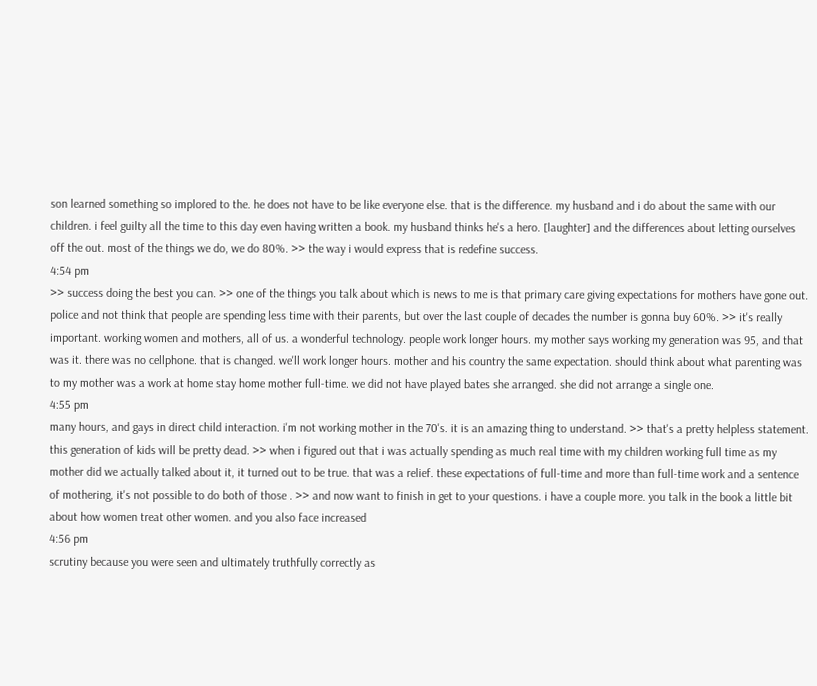son learned something so implored to the. he does not have to be like everyone else. that is the difference. my husband and i do about the same with our children. i feel guilty all the time to this day even having written a book. my husband thinks he's a hero. [laughter] and the differences about letting ourselves off the out. most of the things we do, we do 80%. >> the way i would express that is redefine success.
4:54 pm
>> success doing the best you can. >> one of the things you talk about which is news to me is that primary care giving expectations for mothers have gone out. police and not think that people are spending less time with their parents, but over the last couple of decades the number is gonna buy 60%. >> it's really important. working women and mothers, all of us. a wonderful technology. people work longer hours. my mother says working my generation was 95, and that was it. there was no cellphone. that is changed. we'll work longer hours. mother and his country the same expectation. should think about what parenting was to my mother was a work at home stay home mother full-time. we did not have played bates she arranged. she did not arrange a single one.
4:55 pm
many hours, and gays in direct child interaction. i'm not working mother in the 70's. it is an amazing thing to understand. >> that's a pretty helpless statement. this generation of kids will be pretty dead. >> when i figured out that i was actually spending as much real time with my children working full time as my mother did we actually talked about it, it turned out to be true. that was a relief. these expectations of full-time and more than full-time work and a sentence of mothering, it's not possible to do both of those . >> and now want to finish in get to your questions. i have a couple more. you talk in the book a little bit about how women treat other women. and you also face increased
4:56 pm
scrutiny because you were seen and ultimately truthfully correctly as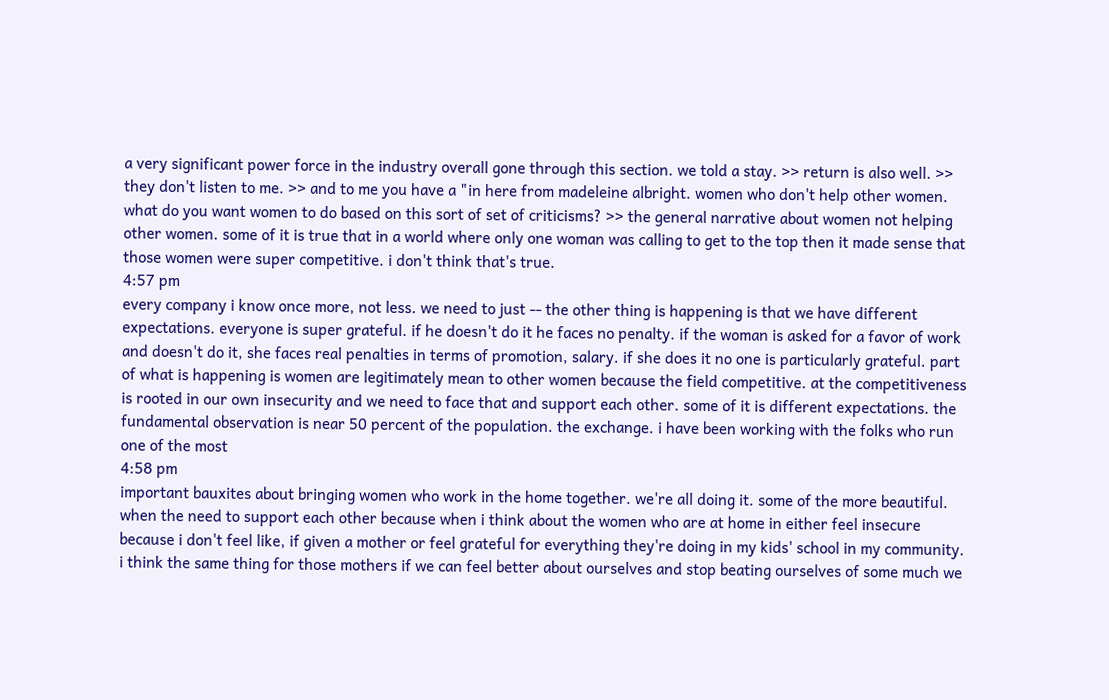a very significant power force in the industry overall gone through this section. we told a stay. >> return is also well. >> they don't listen to me. >> and to me you have a "in here from madeleine albright. women who don't help other women. what do you want women to do based on this sort of set of criticisms? >> the general narrative about women not helping other women. some of it is true that in a world where only one woman was calling to get to the top then it made sense that those women were super competitive. i don't think that's true.
4:57 pm
every company i know once more, not less. we need to just -- the other thing is happening is that we have different expectations. everyone is super grateful. if he doesn't do it he faces no penalty. if the woman is asked for a favor of work and doesn't do it, she faces real penalties in terms of promotion, salary. if she does it no one is particularly grateful. part of what is happening is women are legitimately mean to other women because the field competitive. at the competitiveness is rooted in our own insecurity and we need to face that and support each other. some of it is different expectations. the fundamental observation is near 50 percent of the population. the exchange. i have been working with the folks who run one of the most
4:58 pm
important bauxites about bringing women who work in the home together. we're all doing it. some of the more beautiful. when the need to support each other because when i think about the women who are at home in either feel insecure because i don't feel like, if given a mother or feel grateful for everything they're doing in my kids' school in my community. i think the same thing for those mothers if we can feel better about ourselves and stop beating ourselves of some much we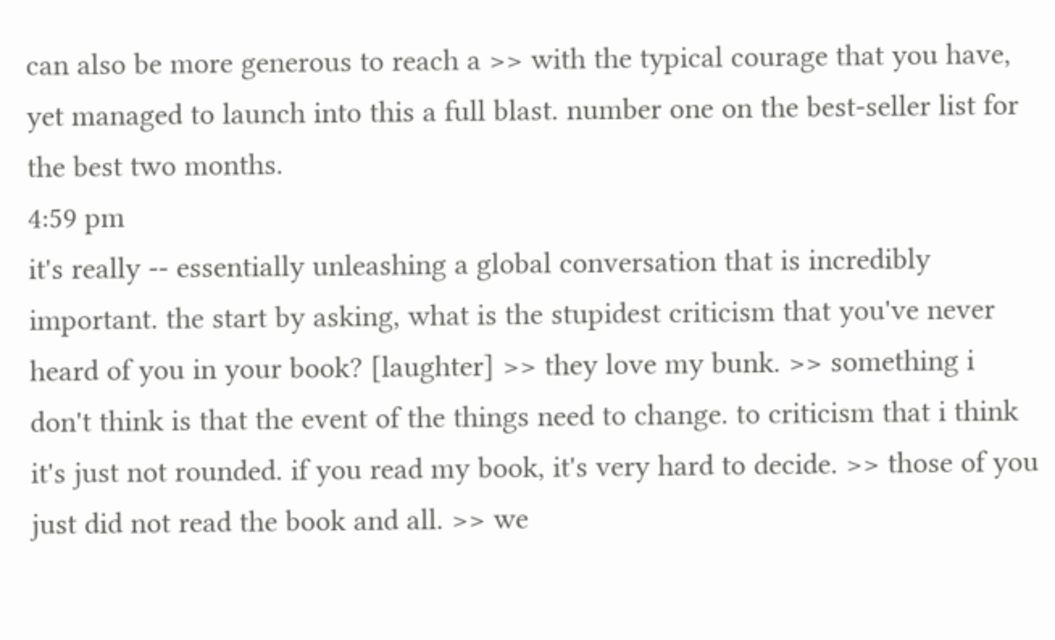can also be more generous to reach a >> with the typical courage that you have, yet managed to launch into this a full blast. number one on the best-seller list for the best two months.
4:59 pm
it's really -- essentially unleashing a global conversation that is incredibly important. the start by asking, what is the stupidest criticism that you've never heard of you in your book? [laughter] >> they love my bunk. >> something i don't think is that the event of the things need to change. to criticism that i think it's just not rounded. if you read my book, it's very hard to decide. >> those of you just did not read the book and all. >> we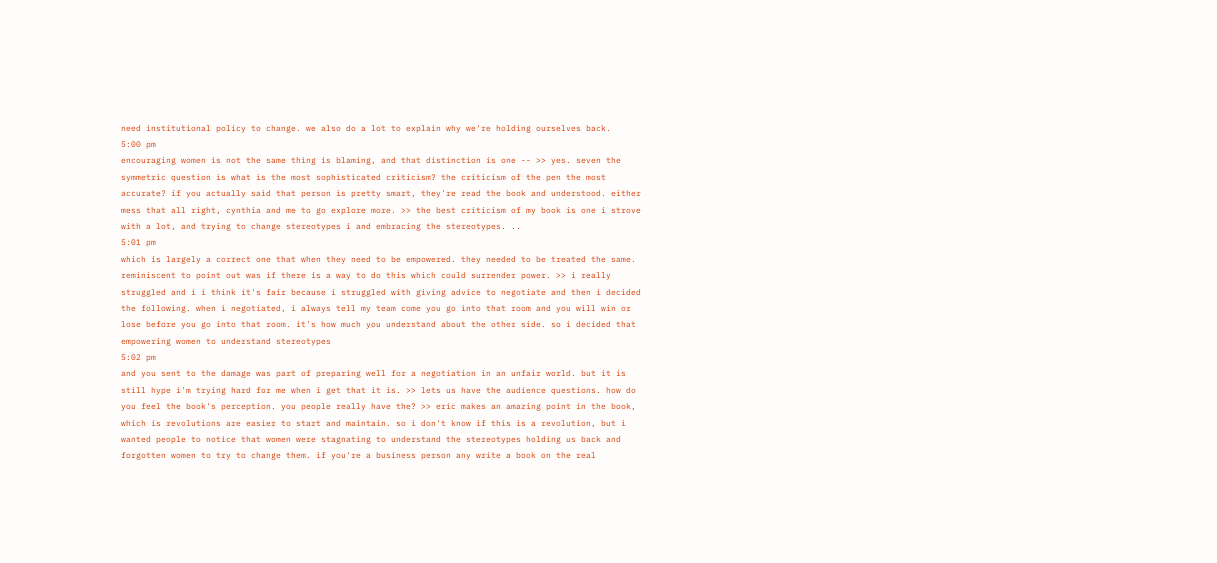need institutional policy to change. we also do a lot to explain why we're holding ourselves back.
5:00 pm
encouraging women is not the same thing is blaming, and that distinction is one -- >> yes. seven the symmetric question is what is the most sophisticated criticism? the criticism of the pen the most accurate? if you actually said that person is pretty smart, they're read the book and understood. either mess that all right, cynthia and me to go explore more. >> the best criticism of my book is one i strove with a lot, and trying to change stereotypes i and embracing the stereotypes. ..
5:01 pm
which is largely a correct one that when they need to be empowered. they needed to be treated the same. reminiscent to point out was if there is a way to do this which could surrender power. >> i really struggled and i i think it's fair because i struggled with giving advice to negotiate and then i decided the following. when i negotiated, i always tell my team come you go into that room and you will win or lose before you go into that room. it's how much you understand about the other side. so i decided that empowering women to understand stereotypes
5:02 pm
and you sent to the damage was part of preparing well for a negotiation in an unfair world. but it is still hype i'm trying hard for me when i get that it is. >> lets us have the audience questions. how do you feel the book's perception. you people really have the? >> eric makes an amazing point in the book, which is revolutions are easier to start and maintain. so i don't know if this is a revolution, but i wanted people to notice that women were stagnating to understand the stereotypes holding us back and forgotten women to try to change them. if you're a business person any write a book on the real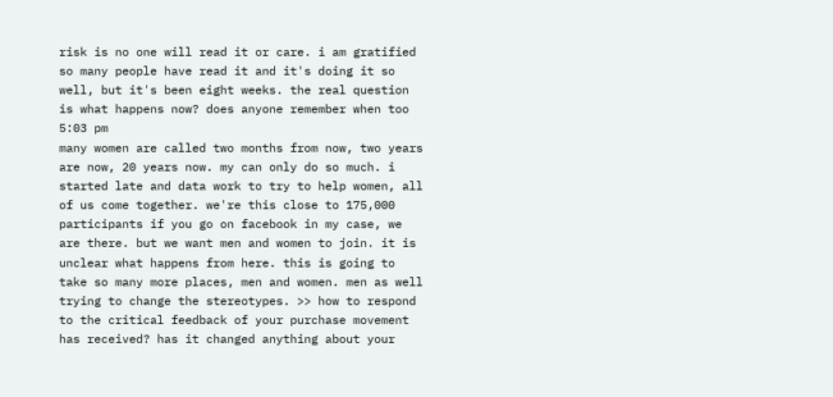risk is no one will read it or care. i am gratified so many people have read it and it's doing it so well, but it's been eight weeks. the real question is what happens now? does anyone remember when too
5:03 pm
many women are called two months from now, two years are now, 20 years now. my can only do so much. i started late and data work to try to help women, all of us come together. we're this close to 175,000 participants if you go on facebook in my case, we are there. but we want men and women to join. it is unclear what happens from here. this is going to take so many more places, men and women. men as well trying to change the stereotypes. >> how to respond to the critical feedback of your purchase movement has received? has it changed anything about your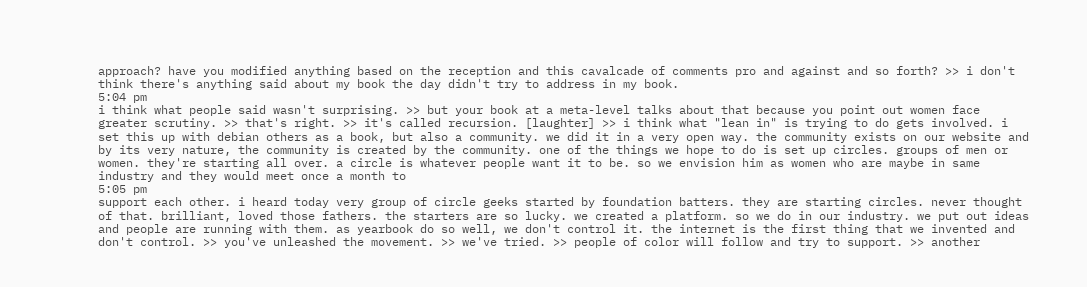approach? have you modified anything based on the reception and this cavalcade of comments pro and against and so forth? >> i don't think there's anything said about my book the day didn't try to address in my book.
5:04 pm
i think what people said wasn't surprising. >> but your book at a meta-level talks about that because you point out women face greater scrutiny. >> that's right. >> it's called recursion. [laughter] >> i think what "lean in" is trying to do gets involved. i set this up with debian others as a book, but also a community. we did it in a very open way. the community exists on our website and by its very nature, the community is created by the community. one of the things we hope to do is set up circles. groups of men or women. they're starting all over. a circle is whatever people want it to be. so we envision him as women who are maybe in same industry and they would meet once a month to
5:05 pm
support each other. i heard today very group of circle geeks started by foundation batters. they are starting circles. never thought of that. brilliant, loved those fathers. the starters are so lucky. we created a platform. so we do in our industry. we put out ideas and people are running with them. as yearbook do so well, we don't control it. the internet is the first thing that we invented and don't control. >> you've unleashed the movement. >> we've tried. >> people of color will follow and try to support. >> another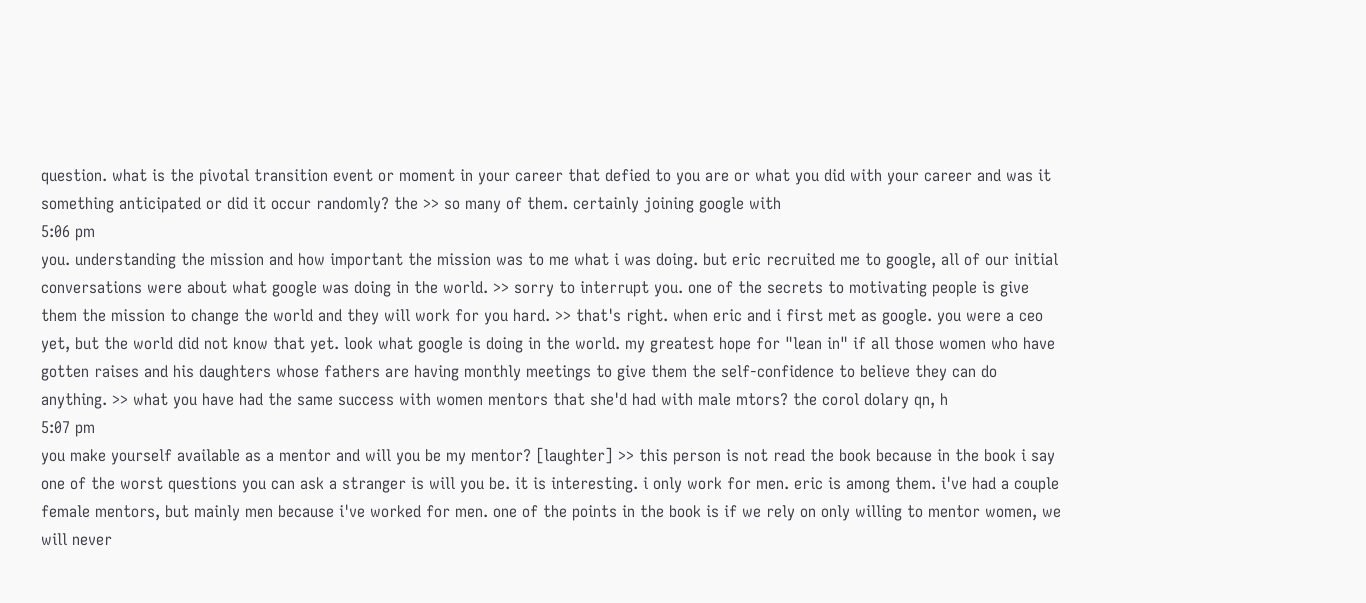question. what is the pivotal transition event or moment in your career that defied to you are or what you did with your career and was it something anticipated or did it occur randomly? the >> so many of them. certainly joining google with
5:06 pm
you. understanding the mission and how important the mission was to me what i was doing. but eric recruited me to google, all of our initial conversations were about what google was doing in the world. >> sorry to interrupt you. one of the secrets to motivating people is give them the mission to change the world and they will work for you hard. >> that's right. when eric and i first met as google. you were a ceo yet, but the world did not know that yet. look what google is doing in the world. my greatest hope for "lean in" if all those women who have gotten raises and his daughters whose fathers are having monthly meetings to give them the self-confidence to believe they can do anything. >> what you have had the same success with women mentors that she'd had with male mtors? the corol dolary qn, h
5:07 pm
you make yourself available as a mentor and will you be my mentor? [laughter] >> this person is not read the book because in the book i say one of the worst questions you can ask a stranger is will you be. it is interesting. i only work for men. eric is among them. i've had a couple female mentors, but mainly men because i've worked for men. one of the points in the book is if we rely on only willing to mentor women, we will never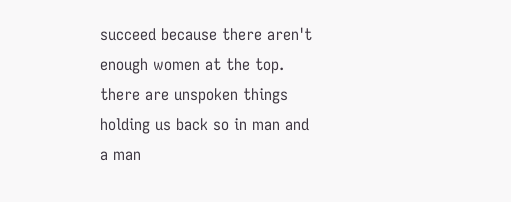succeed because there aren't enough women at the top. there are unspoken things holding us back so in man and a man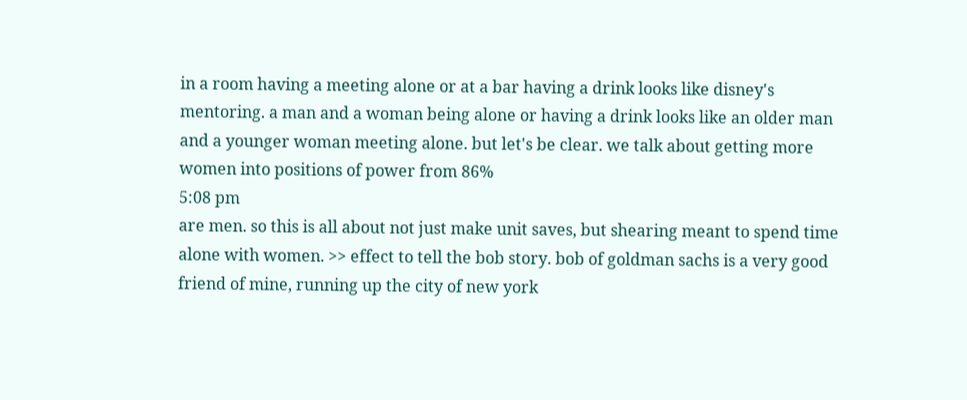in a room having a meeting alone or at a bar having a drink looks like disney's mentoring. a man and a woman being alone or having a drink looks like an older man and a younger woman meeting alone. but let's be clear. we talk about getting more women into positions of power from 86%
5:08 pm
are men. so this is all about not just make unit saves, but shearing meant to spend time alone with women. >> effect to tell the bob story. bob of goldman sachs is a very good friend of mine, running up the city of new york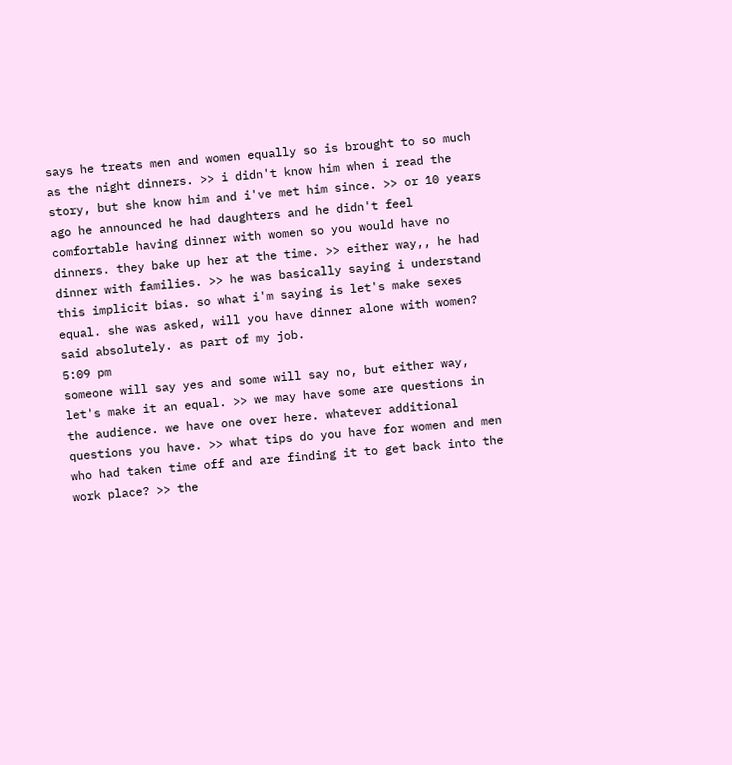says he treats men and women equally so is brought to so much as the night dinners. >> i didn't know him when i read the story, but she know him and i've met him since. >> or 10 years ago he announced he had daughters and he didn't feel comfortable having dinner with women so you would have no dinners. they bake up her at the time. >> either way,, he had dinner with families. >> he was basically saying i understand this implicit bias. so what i'm saying is let's make sexes equal. she was asked, will you have dinner alone with women? said absolutely. as part of my job.
5:09 pm
someone will say yes and some will say no, but either way, let's make it an equal. >> we may have some are questions in the audience. we have one over here. whatever additional questions you have. >> what tips do you have for women and men who had taken time off and are finding it to get back into the work place? >> the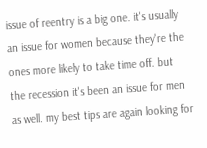issue of reentry is a big one. it's usually an issue for women because they're the ones more likely to take time off. but the recession it's been an issue for men as well. my best tips are again looking for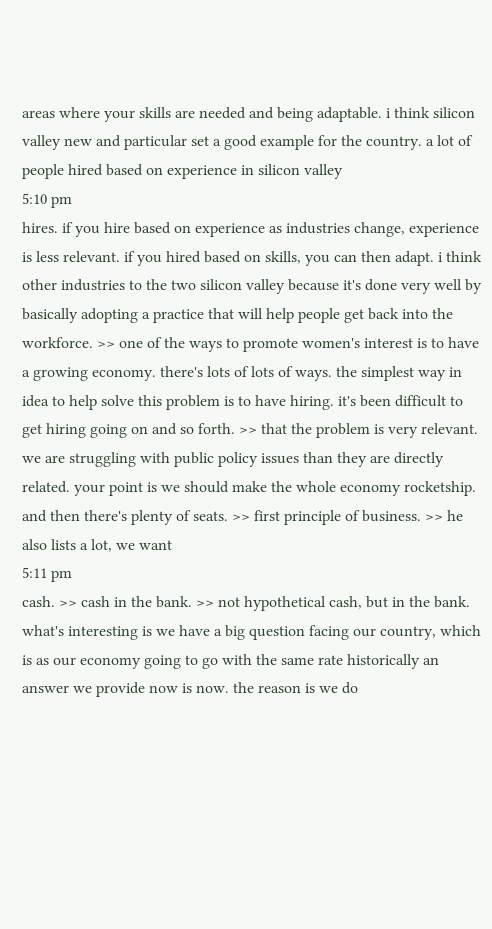areas where your skills are needed and being adaptable. i think silicon valley new and particular set a good example for the country. a lot of people hired based on experience in silicon valley
5:10 pm
hires. if you hire based on experience as industries change, experience is less relevant. if you hired based on skills, you can then adapt. i think other industries to the two silicon valley because it's done very well by basically adopting a practice that will help people get back into the workforce. >> one of the ways to promote women's interest is to have a growing economy. there's lots of lots of ways. the simplest way in idea to help solve this problem is to have hiring. it's been difficult to get hiring going on and so forth. >> that the problem is very relevant. we are struggling with public policy issues than they are directly related. your point is we should make the whole economy rocketship. and then there's plenty of seats. >> first principle of business. >> he also lists a lot, we want
5:11 pm
cash. >> cash in the bank. >> not hypothetical cash, but in the bank. what's interesting is we have a big question facing our country, which is as our economy going to go with the same rate historically an answer we provide now is now. the reason is we do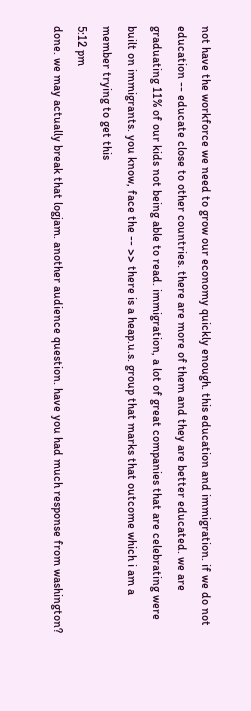not have the workforce we need to grow our economy quickly enough. this education and immigration. if we do not education -- educate close to other countries. there are more of them and they are better educated. we are graduating 11% of our kids not being able to read. immigration, a lot of great companies that are celebrating were built on immigrants. you know, face the -- >> there is a heap.u.s. group that marks that outcome which i am a member trying to get this
5:12 pm
done. we may actually break that logjam. another audience question. have you had much response from washington?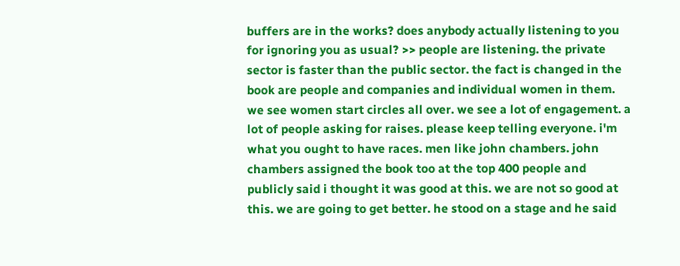buffers are in the works? does anybody actually listening to you for ignoring you as usual? >> people are listening. the private sector is faster than the public sector. the fact is changed in the book are people and companies and individual women in them. we see women start circles all over. we see a lot of engagement. a lot of people asking for raises. please keep telling everyone. i'm what you ought to have races. men like john chambers. john chambers assigned the book too at the top 400 people and publicly said i thought it was good at this. we are not so good at this. we are going to get better. he stood on a stage and he said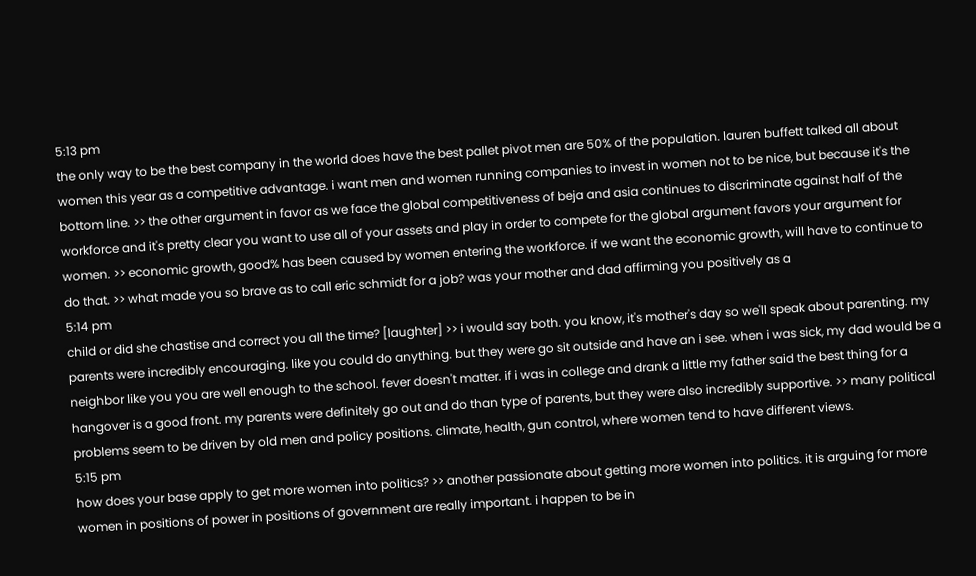5:13 pm
the only way to be the best company in the world does have the best pallet pivot men are 50% of the population. lauren buffett talked all about women this year as a competitive advantage. i want men and women running companies to invest in women not to be nice, but because it's the bottom line. >> the other argument in favor as we face the global competitiveness of beja and asia continues to discriminate against half of the workforce and it's pretty clear you want to use all of your assets and play in order to compete for the global argument favors your argument for women. >> economic growth, good% has been caused by women entering the workforce. if we want the economic growth, will have to continue to do that. >> what made you so brave as to call eric schmidt for a job? was your mother and dad affirming you positively as a
5:14 pm
child or did she chastise and correct you all the time? [laughter] >> i would say both. you know, it's mother's day so we'll speak about parenting. my parents were incredibly encouraging. like you could do anything. but they were go sit outside and have an i see. when i was sick, my dad would be a neighbor like you you are well enough to the school. fever doesn't matter. if i was in college and drank a little my father said the best thing for a hangover is a good front. my parents were definitely go out and do than type of parents, but they were also incredibly supportive. >> many political problems seem to be driven by old men and policy positions. climate, health, gun control, where women tend to have different views.
5:15 pm
how does your base apply to get more women into politics? >> another passionate about getting more women into politics. it is arguing for more women in positions of power in positions of government are really important. i happen to be in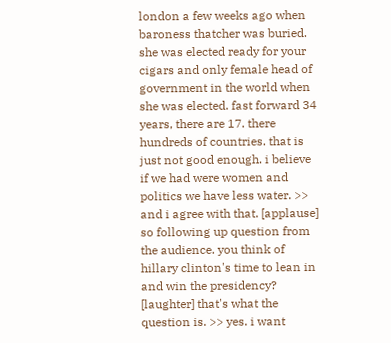london a few weeks ago when baroness thatcher was buried. she was elected ready for your cigars and only female head of government in the world when she was elected. fast forward 34 years, there are 17. there hundreds of countries. that is just not good enough. i believe if we had were women and politics we have less water. >> and i agree with that. [applause] so following up question from the audience. you think of hillary clinton's time to lean in and win the presidency? [laughter] that's what the question is. >> yes. i want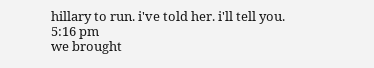hillary to run. i've told her. i'll tell you.
5:16 pm
we brought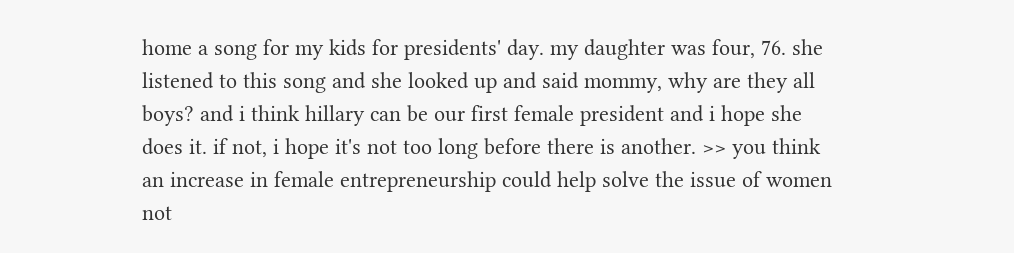home a song for my kids for presidents' day. my daughter was four, 76. she listened to this song and she looked up and said mommy, why are they all boys? and i think hillary can be our first female president and i hope she does it. if not, i hope it's not too long before there is another. >> you think an increase in female entrepreneurship could help solve the issue of women not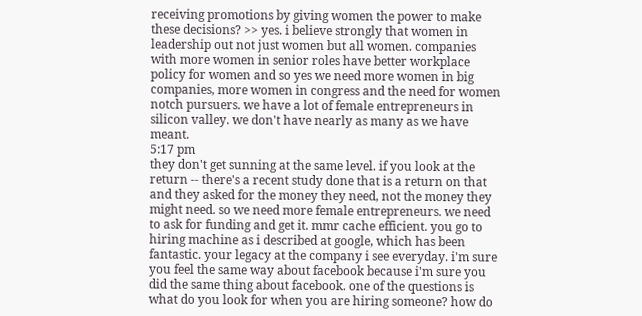receiving promotions by giving women the power to make these decisions? >> yes. i believe strongly that women in leadership out not just women but all women. companies with more women in senior roles have better workplace policy for women and so yes we need more women in big companies, more women in congress and the need for women notch pursuers. we have a lot of female entrepreneurs in silicon valley. we don't have nearly as many as we have meant.
5:17 pm
they don't get sunning at the same level. if you look at the return -- there's a recent study done that is a return on that and they asked for the money they need, not the money they might need. so we need more female entrepreneurs. we need to ask for funding and get it. mmr cache efficient. you go to hiring machine as i described at google, which has been fantastic. your legacy at the company i see everyday. i'm sure you feel the same way about facebook because i'm sure you did the same thing about facebook. one of the questions is what do you look for when you are hiring someone? how do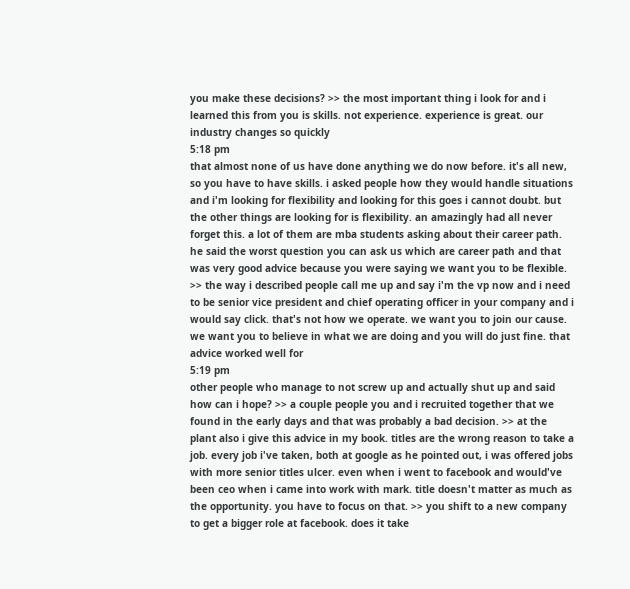you make these decisions? >> the most important thing i look for and i learned this from you is skills. not experience. experience is great. our industry changes so quickly
5:18 pm
that almost none of us have done anything we do now before. it's all new, so you have to have skills. i asked people how they would handle situations and i'm looking for flexibility and looking for this goes i cannot doubt. but the other things are looking for is flexibility. an amazingly had all never forget this. a lot of them are mba students asking about their career path. he said the worst question you can ask us which are career path and that was very good advice because you were saying we want you to be flexible. >> the way i described people call me up and say i'm the vp now and i need to be senior vice president and chief operating officer in your company and i would say click. that's not how we operate. we want you to join our cause. we want you to believe in what we are doing and you will do just fine. that advice worked well for
5:19 pm
other people who manage to not screw up and actually shut up and said how can i hope? >> a couple people you and i recruited together that we found in the early days and that was probably a bad decision. >> at the plant also i give this advice in my book. titles are the wrong reason to take a job. every job i've taken, both at google as he pointed out, i was offered jobs with more senior titles ulcer. even when i went to facebook and would've been ceo when i came into work with mark. title doesn't matter as much as the opportunity. you have to focus on that. >> you shift to a new company to get a bigger role at facebook. does it take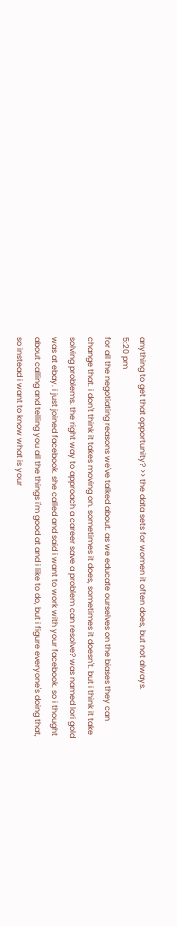anything to get that opportunity? >> the data sets for women it often does, but not always.
5:20 pm
for all the negotiating reasons we've talked about. as we educate ourselves on the biases they can change that. i don't think it takes moving on. sometimes it does, sometimes it doesn't. but i think it take solving problems. the right way to approach a career save a problem can resolve? was named lori gold was at ebay. i just joined facebook. she called and said i want to work with your facebook. so i thought about calling and telling you all the things i'm good at and i like to do, but i figure everyone's doing that, so instead i want to know what is your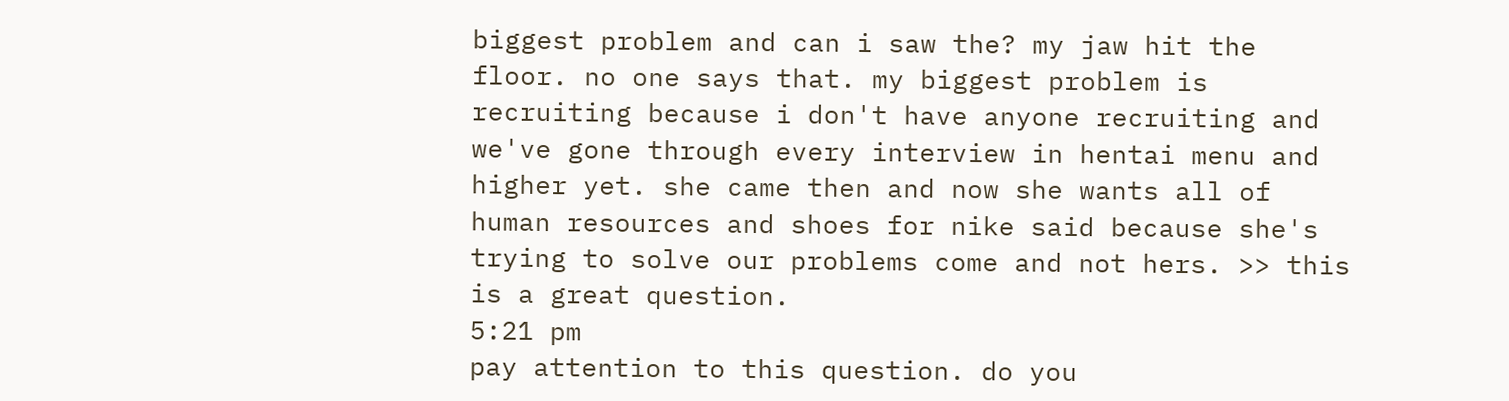biggest problem and can i saw the? my jaw hit the floor. no one says that. my biggest problem is recruiting because i don't have anyone recruiting and we've gone through every interview in hentai menu and higher yet. she came then and now she wants all of human resources and shoes for nike said because she's trying to solve our problems come and not hers. >> this is a great question.
5:21 pm
pay attention to this question. do you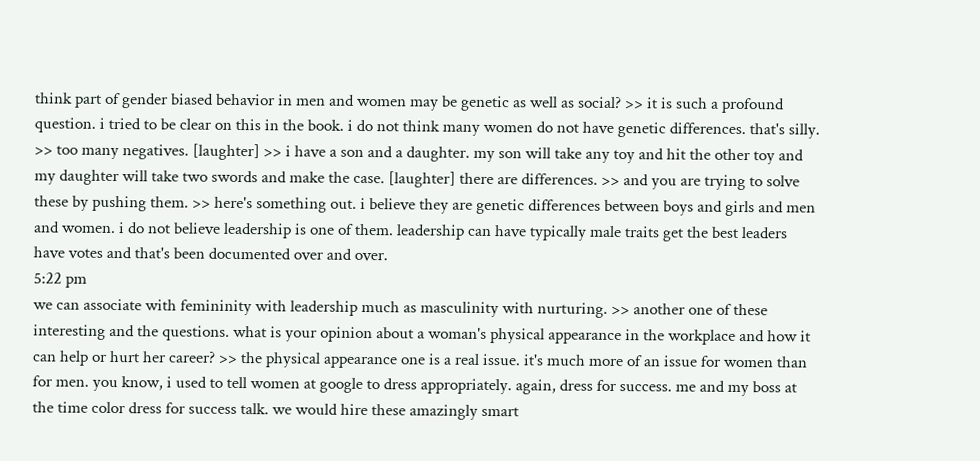think part of gender biased behavior in men and women may be genetic as well as social? >> it is such a profound question. i tried to be clear on this in the book. i do not think many women do not have genetic differences. that's silly. >> too many negatives. [laughter] >> i have a son and a daughter. my son will take any toy and hit the other toy and my daughter will take two swords and make the case. [laughter] there are differences. >> and you are trying to solve these by pushing them. >> here's something out. i believe they are genetic differences between boys and girls and men and women. i do not believe leadership is one of them. leadership can have typically male traits get the best leaders have votes and that's been documented over and over.
5:22 pm
we can associate with femininity with leadership much as masculinity with nurturing. >> another one of these interesting and the questions. what is your opinion about a woman's physical appearance in the workplace and how it can help or hurt her career? >> the physical appearance one is a real issue. it's much more of an issue for women than for men. you know, i used to tell women at google to dress appropriately. again, dress for success. me and my boss at the time color dress for success talk. we would hire these amazingly smart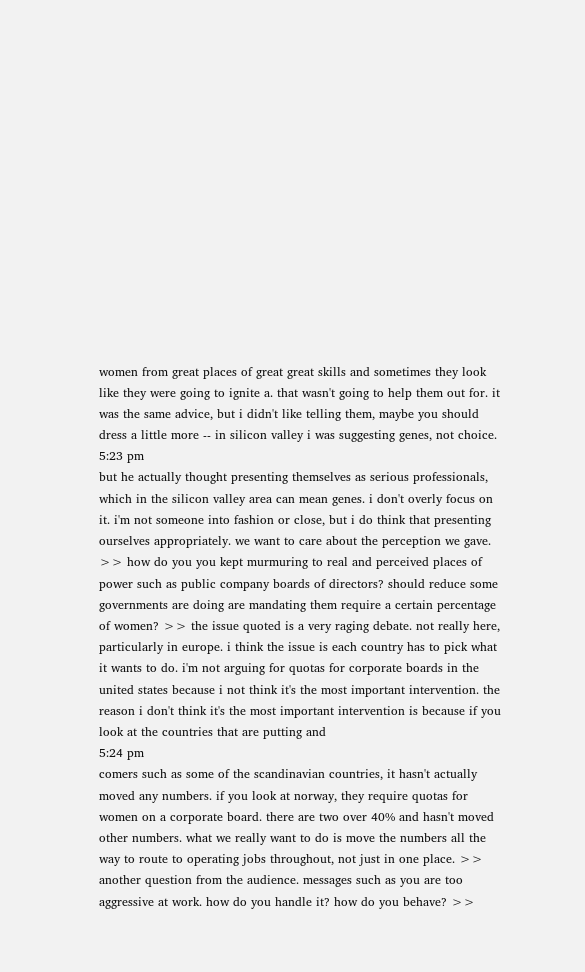women from great places of great great skills and sometimes they look like they were going to ignite a. that wasn't going to help them out for. it was the same advice, but i didn't like telling them, maybe you should dress a little more -- in silicon valley i was suggesting genes, not choice.
5:23 pm
but he actually thought presenting themselves as serious professionals, which in the silicon valley area can mean genes. i don't overly focus on it. i'm not someone into fashion or close, but i do think that presenting ourselves appropriately. we want to care about the perception we gave. >> how do you you kept murmuring to real and perceived places of power such as public company boards of directors? should reduce some governments are doing are mandating them require a certain percentage of women? >> the issue quoted is a very raging debate. not really here, particularly in europe. i think the issue is each country has to pick what it wants to do. i'm not arguing for quotas for corporate boards in the united states because i not think it's the most important intervention. the reason i don't think it's the most important intervention is because if you look at the countries that are putting and
5:24 pm
comers such as some of the scandinavian countries, it hasn't actually moved any numbers. if you look at norway, they require quotas for women on a corporate board. there are two over 40% and hasn't moved other numbers. what we really want to do is move the numbers all the way to route to operating jobs throughout, not just in one place. >> another question from the audience. messages such as you are too aggressive at work. how do you handle it? how do you behave? >>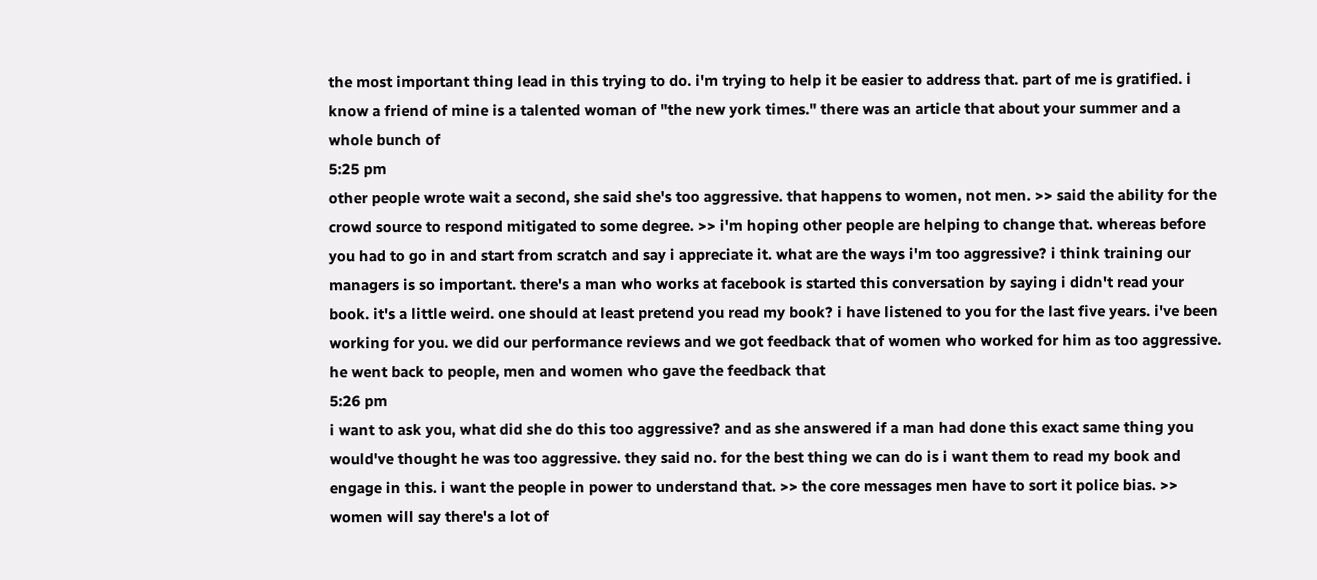the most important thing lead in this trying to do. i'm trying to help it be easier to address that. part of me is gratified. i know a friend of mine is a talented woman of "the new york times." there was an article that about your summer and a whole bunch of
5:25 pm
other people wrote wait a second, she said she's too aggressive. that happens to women, not men. >> said the ability for the crowd source to respond mitigated to some degree. >> i'm hoping other people are helping to change that. whereas before you had to go in and start from scratch and say i appreciate it. what are the ways i'm too aggressive? i think training our managers is so important. there's a man who works at facebook is started this conversation by saying i didn't read your book. it's a little weird. one should at least pretend you read my book? i have listened to you for the last five years. i've been working for you. we did our performance reviews and we got feedback that of women who worked for him as too aggressive. he went back to people, men and women who gave the feedback that
5:26 pm
i want to ask you, what did she do this too aggressive? and as she answered if a man had done this exact same thing you would've thought he was too aggressive. they said no. for the best thing we can do is i want them to read my book and engage in this. i want the people in power to understand that. >> the core messages men have to sort it police bias. >> women will say there's a lot of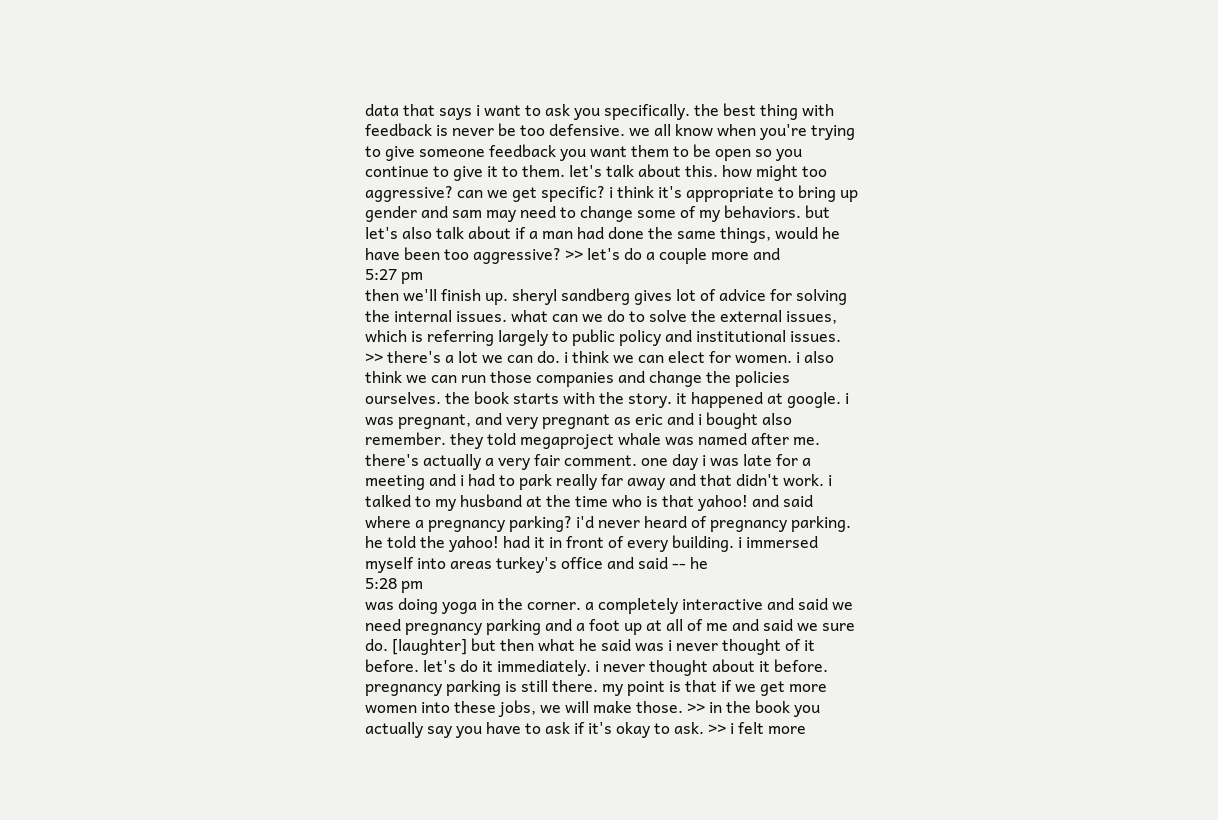data that says i want to ask you specifically. the best thing with feedback is never be too defensive. we all know when you're trying to give someone feedback you want them to be open so you continue to give it to them. let's talk about this. how might too aggressive? can we get specific? i think it's appropriate to bring up gender and sam may need to change some of my behaviors. but let's also talk about if a man had done the same things, would he have been too aggressive? >> let's do a couple more and
5:27 pm
then we'll finish up. sheryl sandberg gives lot of advice for solving the internal issues. what can we do to solve the external issues, which is referring largely to public policy and institutional issues. >> there's a lot we can do. i think we can elect for women. i also think we can run those companies and change the policies ourselves. the book starts with the story. it happened at google. i was pregnant, and very pregnant as eric and i bought also remember. they told megaproject whale was named after me. there's actually a very fair comment. one day i was late for a meeting and i had to park really far away and that didn't work. i talked to my husband at the time who is that yahoo! and said where a pregnancy parking? i'd never heard of pregnancy parking. he told the yahoo! had it in front of every building. i immersed myself into areas turkey's office and said -- he
5:28 pm
was doing yoga in the corner. a completely interactive and said we need pregnancy parking and a foot up at all of me and said we sure do. [laughter] but then what he said was i never thought of it before. let's do it immediately. i never thought about it before. pregnancy parking is still there. my point is that if we get more women into these jobs, we will make those. >> in the book you actually say you have to ask if it's okay to ask. >> i felt more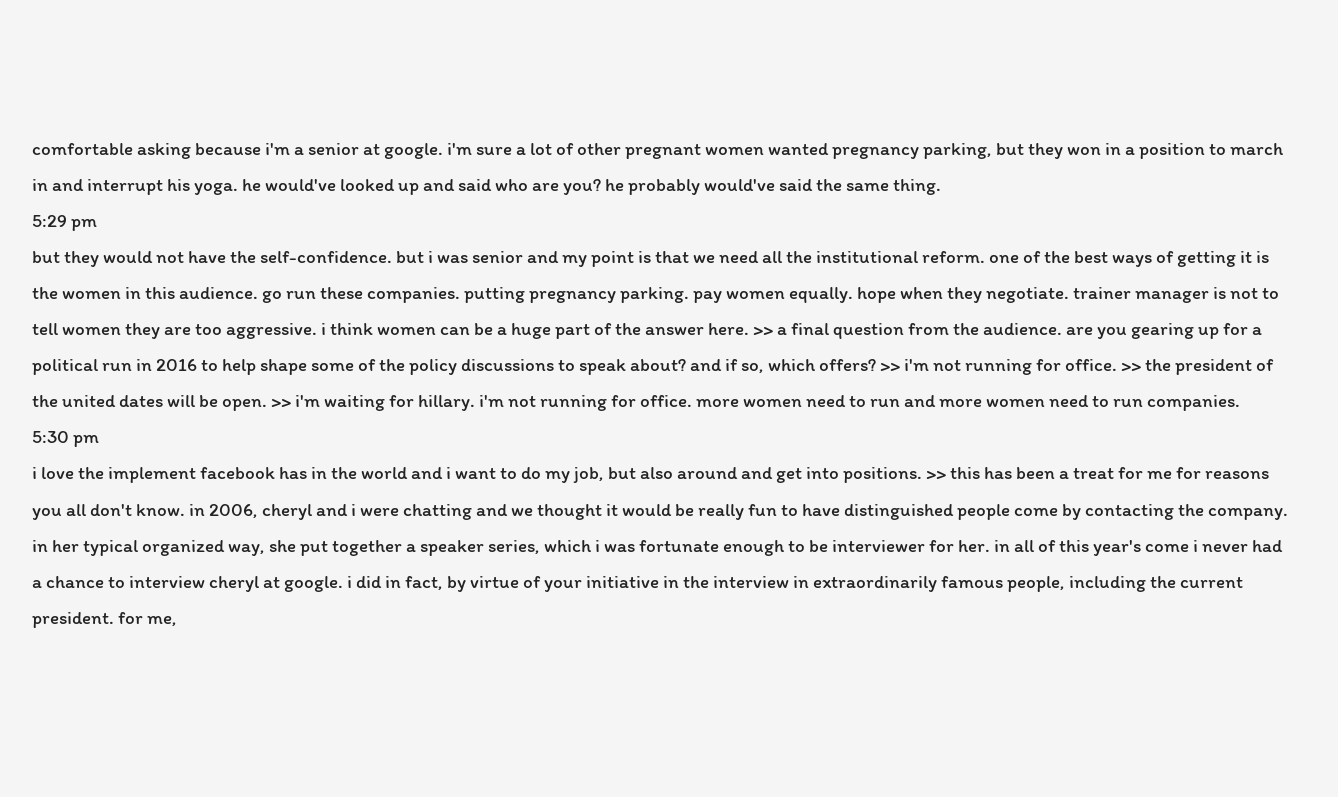comfortable asking because i'm a senior at google. i'm sure a lot of other pregnant women wanted pregnancy parking, but they won in a position to march in and interrupt his yoga. he would've looked up and said who are you? he probably would've said the same thing.
5:29 pm
but they would not have the self-confidence. but i was senior and my point is that we need all the institutional reform. one of the best ways of getting it is the women in this audience. go run these companies. putting pregnancy parking. pay women equally. hope when they negotiate. trainer manager is not to tell women they are too aggressive. i think women can be a huge part of the answer here. >> a final question from the audience. are you gearing up for a political run in 2016 to help shape some of the policy discussions to speak about? and if so, which offers? >> i'm not running for office. >> the president of the united dates will be open. >> i'm waiting for hillary. i'm not running for office. more women need to run and more women need to run companies.
5:30 pm
i love the implement facebook has in the world and i want to do my job, but also around and get into positions. >> this has been a treat for me for reasons you all don't know. in 2006, cheryl and i were chatting and we thought it would be really fun to have distinguished people come by contacting the company. in her typical organized way, she put together a speaker series, which i was fortunate enough to be interviewer for her. in all of this year's come i never had a chance to interview cheryl at google. i did in fact, by virtue of your initiative in the interview in extraordinarily famous people, including the current president. for me,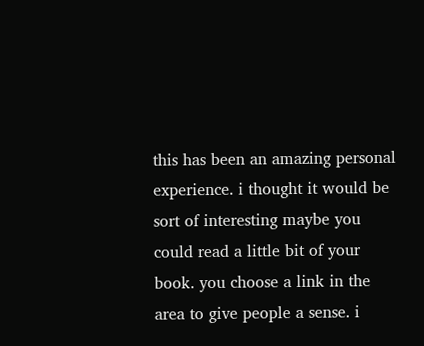this has been an amazing personal experience. i thought it would be sort of interesting maybe you could read a little bit of your book. you choose a link in the area to give people a sense. i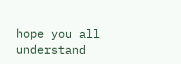hope you all understand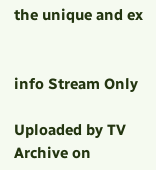the unique and ex


info Stream Only

Uploaded by TV Archive on